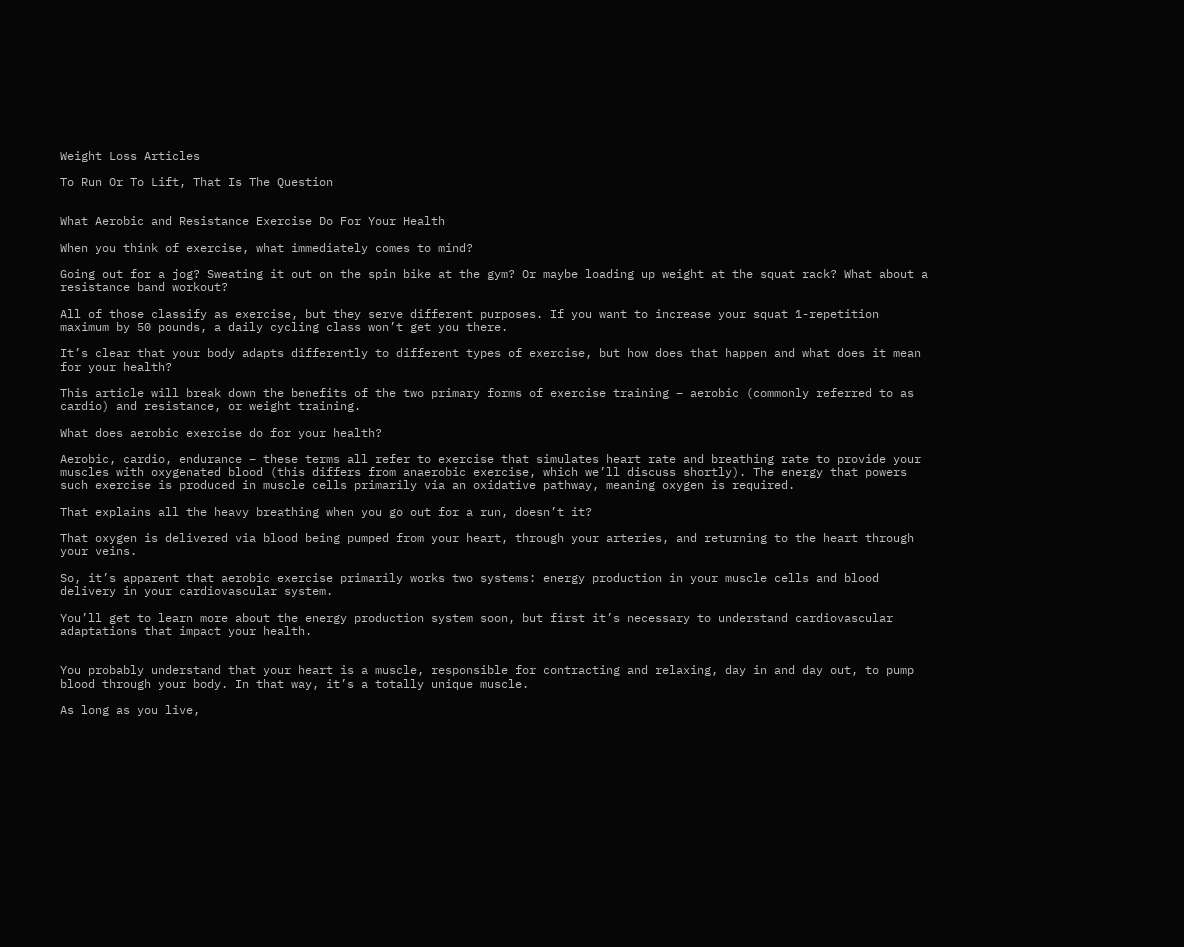Weight Loss Articles

To Run Or To Lift, That Is The Question


What Aerobic and Resistance Exercise Do For Your Health

When you think of exercise, what immediately comes to mind?

Going out for a jog? Sweating it out on the spin bike at the gym? Or maybe loading up weight at the squat rack? What about a resistance band workout?

All of those classify as exercise, but they serve different purposes. If you want to increase your squat 1-repetition maximum by 50 pounds, a daily cycling class won’t get you there.

It’s clear that your body adapts differently to different types of exercise, but how does that happen and what does it mean for your health?

This article will break down the benefits of the two primary forms of exercise training – aerobic (commonly referred to as cardio) and resistance, or weight training.

What does aerobic exercise do for your health?

Aerobic, cardio, endurance – these terms all refer to exercise that simulates heart rate and breathing rate to provide your muscles with oxygenated blood (this differs from anaerobic exercise, which we’ll discuss shortly). The energy that powers such exercise is produced in muscle cells primarily via an oxidative pathway, meaning oxygen is required.

That explains all the heavy breathing when you go out for a run, doesn’t it?

That oxygen is delivered via blood being pumped from your heart, through your arteries, and returning to the heart through your veins.

So, it’s apparent that aerobic exercise primarily works two systems: energy production in your muscle cells and blood delivery in your cardiovascular system.

You’ll get to learn more about the energy production system soon, but first it’s necessary to understand cardiovascular adaptations that impact your health.


You probably understand that your heart is a muscle, responsible for contracting and relaxing, day in and day out, to pump blood through your body. In that way, it’s a totally unique muscle.

As long as you live,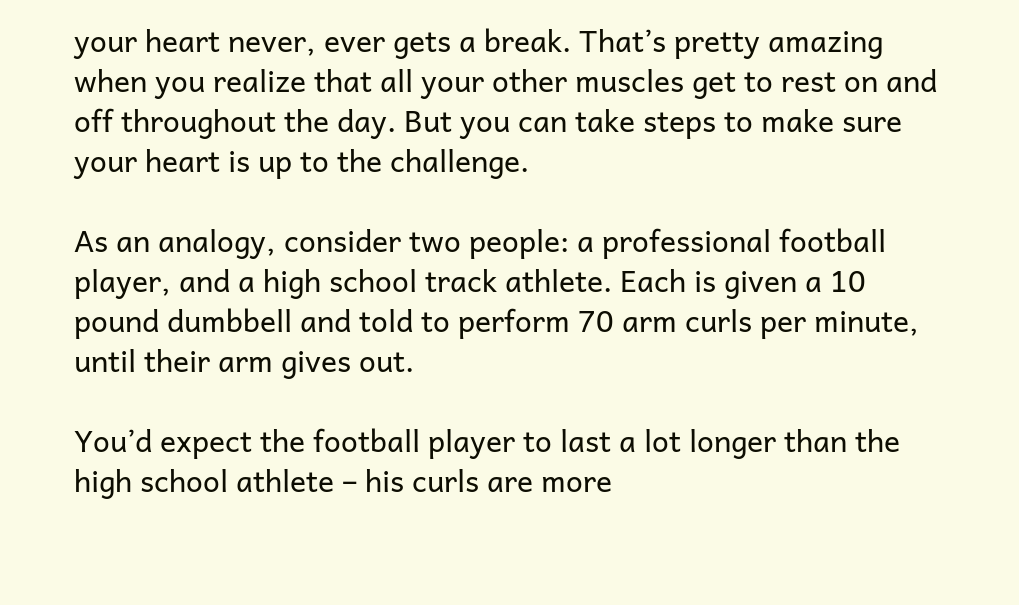your heart never, ever gets a break. That’s pretty amazing when you realize that all your other muscles get to rest on and off throughout the day. But you can take steps to make sure your heart is up to the challenge.

As an analogy, consider two people: a professional football player, and a high school track athlete. Each is given a 10 pound dumbbell and told to perform 70 arm curls per minute, until their arm gives out.

You’d expect the football player to last a lot longer than the high school athlete – his curls are more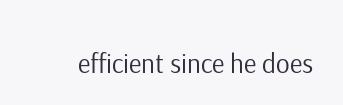efficient since he does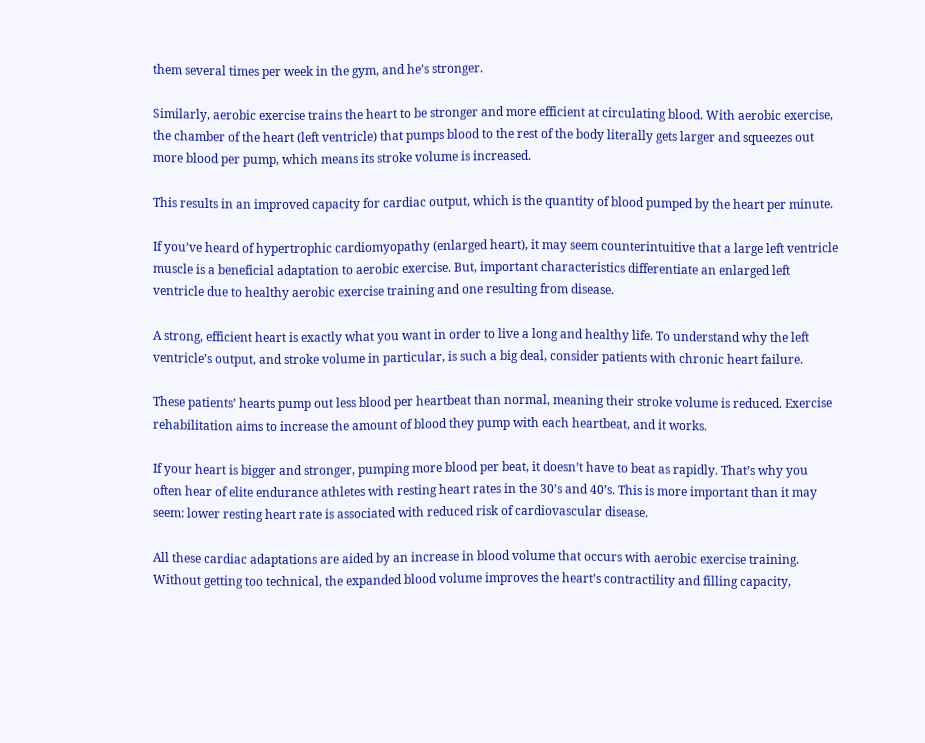them several times per week in the gym, and he’s stronger.

Similarly, aerobic exercise trains the heart to be stronger and more efficient at circulating blood. With aerobic exercise, the chamber of the heart (left ventricle) that pumps blood to the rest of the body literally gets larger and squeezes out more blood per pump, which means its stroke volume is increased.

This results in an improved capacity for cardiac output, which is the quantity of blood pumped by the heart per minute.

If you’ve heard of hypertrophic cardiomyopathy (enlarged heart), it may seem counterintuitive that a large left ventricle muscle is a beneficial adaptation to aerobic exercise. But, important characteristics differentiate an enlarged left ventricle due to healthy aerobic exercise training and one resulting from disease.

A strong, efficient heart is exactly what you want in order to live a long and healthy life. To understand why the left ventricle’s output, and stroke volume in particular, is such a big deal, consider patients with chronic heart failure.

These patients’ hearts pump out less blood per heartbeat than normal, meaning their stroke volume is reduced. Exercise rehabilitation aims to increase the amount of blood they pump with each heartbeat, and it works.

If your heart is bigger and stronger, pumping more blood per beat, it doesn’t have to beat as rapidly. That’s why you often hear of elite endurance athletes with resting heart rates in the 30’s and 40’s. This is more important than it may seem: lower resting heart rate is associated with reduced risk of cardiovascular disease.

All these cardiac adaptations are aided by an increase in blood volume that occurs with aerobic exercise training. Without getting too technical, the expanded blood volume improves the heart’s contractility and filling capacity,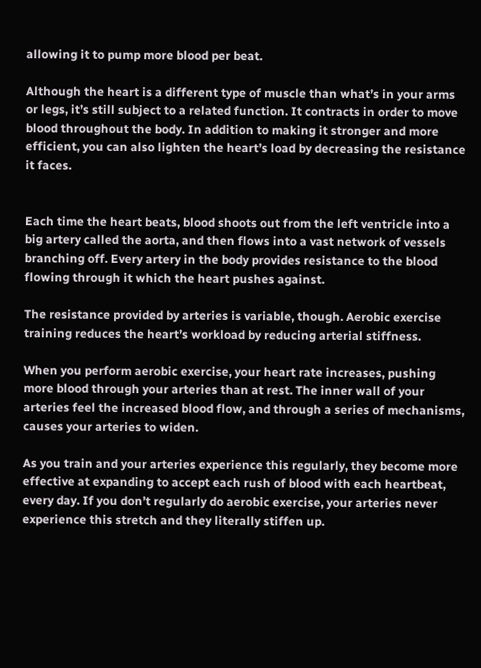allowing it to pump more blood per beat.

Although the heart is a different type of muscle than what’s in your arms or legs, it’s still subject to a related function. It contracts in order to move blood throughout the body. In addition to making it stronger and more efficient, you can also lighten the heart’s load by decreasing the resistance it faces.


Each time the heart beats, blood shoots out from the left ventricle into a big artery called the aorta, and then flows into a vast network of vessels branching off. Every artery in the body provides resistance to the blood flowing through it which the heart pushes against.

The resistance provided by arteries is variable, though. Aerobic exercise training reduces the heart’s workload by reducing arterial stiffness.

When you perform aerobic exercise, your heart rate increases, pushing more blood through your arteries than at rest. The inner wall of your arteries feel the increased blood flow, and through a series of mechanisms, causes your arteries to widen.

As you train and your arteries experience this regularly, they become more effective at expanding to accept each rush of blood with each heartbeat, every day. If you don’t regularly do aerobic exercise, your arteries never experience this stretch and they literally stiffen up.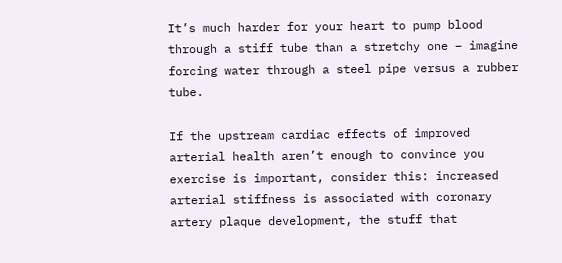It’s much harder for your heart to pump blood through a stiff tube than a stretchy one – imagine forcing water through a steel pipe versus a rubber tube.

If the upstream cardiac effects of improved arterial health aren’t enough to convince you exercise is important, consider this: increased arterial stiffness is associated with coronary artery plaque development, the stuff that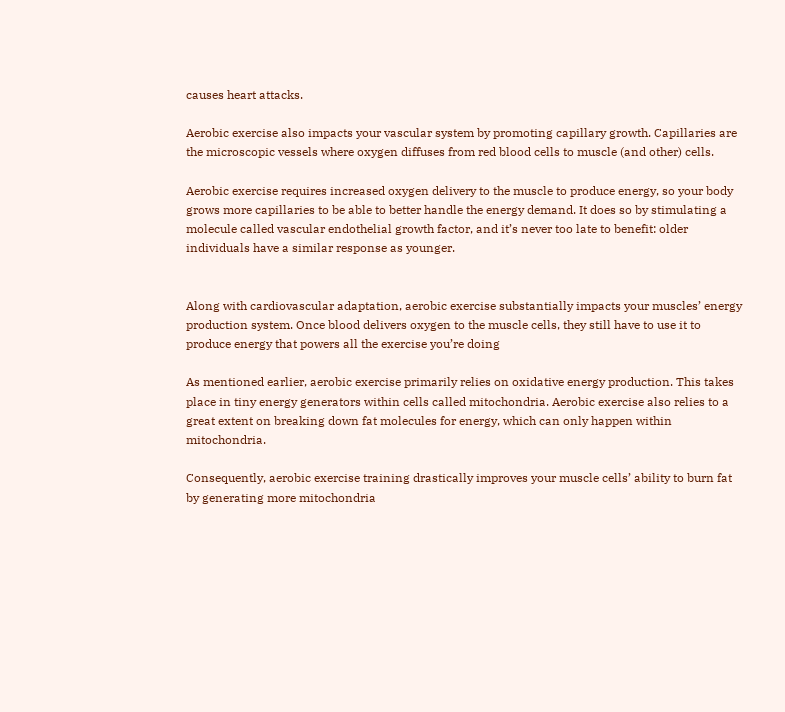causes heart attacks.

Aerobic exercise also impacts your vascular system by promoting capillary growth. Capillaries are the microscopic vessels where oxygen diffuses from red blood cells to muscle (and other) cells.

Aerobic exercise requires increased oxygen delivery to the muscle to produce energy, so your body grows more capillaries to be able to better handle the energy demand. It does so by stimulating a molecule called vascular endothelial growth factor, and it’s never too late to benefit: older individuals have a similar response as younger.


Along with cardiovascular adaptation, aerobic exercise substantially impacts your muscles’ energy production system. Once blood delivers oxygen to the muscle cells, they still have to use it to produce energy that powers all the exercise you’re doing

As mentioned earlier, aerobic exercise primarily relies on oxidative energy production. This takes place in tiny energy generators within cells called mitochondria. Aerobic exercise also relies to a great extent on breaking down fat molecules for energy, which can only happen within mitochondria.

Consequently, aerobic exercise training drastically improves your muscle cells’ ability to burn fat by generating more mitochondria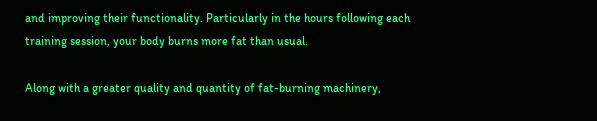and improving their functionality. Particularly in the hours following each training session, your body burns more fat than usual.

Along with a greater quality and quantity of fat-burning machinery,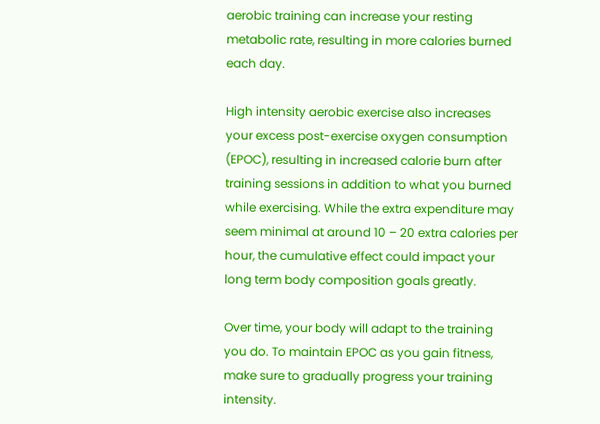aerobic training can increase your resting metabolic rate, resulting in more calories burned each day.

High intensity aerobic exercise also increases your excess post-exercise oxygen consumption (EPOC), resulting in increased calorie burn after training sessions in addition to what you burned while exercising. While the extra expenditure may seem minimal at around 10 – 20 extra calories per hour, the cumulative effect could impact your long term body composition goals greatly.

Over time, your body will adapt to the training you do. To maintain EPOC as you gain fitness, make sure to gradually progress your training intensity.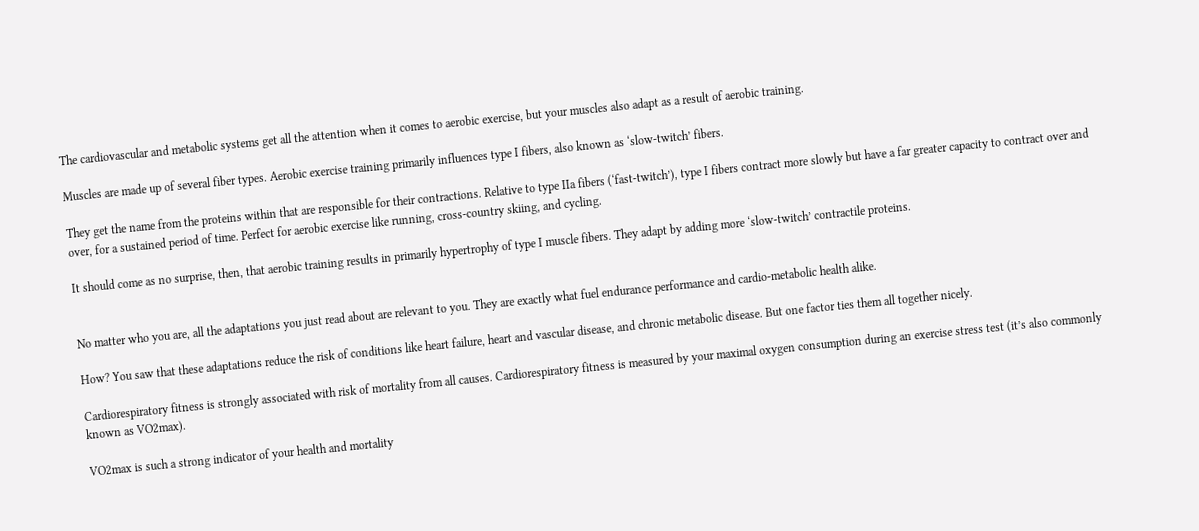The cardiovascular and metabolic systems get all the attention when it comes to aerobic exercise, but your muscles also adapt as a result of aerobic training.

Muscles are made up of several fiber types. Aerobic exercise training primarily influences type I fibers, also known as ‘slow-twitch’ fibers.

They get the name from the proteins within that are responsible for their contractions. Relative to type IIa fibers (‘fast-twitch’), type I fibers contract more slowly but have a far greater capacity to contract over and over, for a sustained period of time. Perfect for aerobic exercise like running, cross-country skiing, and cycling.

It should come as no surprise, then, that aerobic training results in primarily hypertrophy of type I muscle fibers. They adapt by adding more ‘slow-twitch’ contractile proteins.


No matter who you are, all the adaptations you just read about are relevant to you. They are exactly what fuel endurance performance and cardio-metabolic health alike.

How? You saw that these adaptations reduce the risk of conditions like heart failure, heart and vascular disease, and chronic metabolic disease. But one factor ties them all together nicely.

Cardiorespiratory fitness is strongly associated with risk of mortality from all causes. Cardiorespiratory fitness is measured by your maximal oxygen consumption during an exercise stress test (it’s also commonly known as VO2max).

VO2max is such a strong indicator of your health and mortality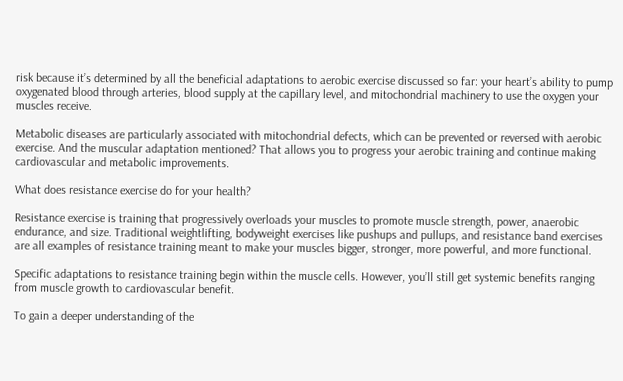risk because it’s determined by all the beneficial adaptations to aerobic exercise discussed so far: your heart’s ability to pump oxygenated blood through arteries, blood supply at the capillary level, and mitochondrial machinery to use the oxygen your muscles receive.

Metabolic diseases are particularly associated with mitochondrial defects, which can be prevented or reversed with aerobic exercise. And the muscular adaptation mentioned? That allows you to progress your aerobic training and continue making cardiovascular and metabolic improvements.

What does resistance exercise do for your health?

Resistance exercise is training that progressively overloads your muscles to promote muscle strength, power, anaerobic endurance, and size. Traditional weightlifting, bodyweight exercises like pushups and pullups, and resistance band exercises are all examples of resistance training meant to make your muscles bigger, stronger, more powerful, and more functional.

Specific adaptations to resistance training begin within the muscle cells. However, you’ll still get systemic benefits ranging from muscle growth to cardiovascular benefit.

To gain a deeper understanding of the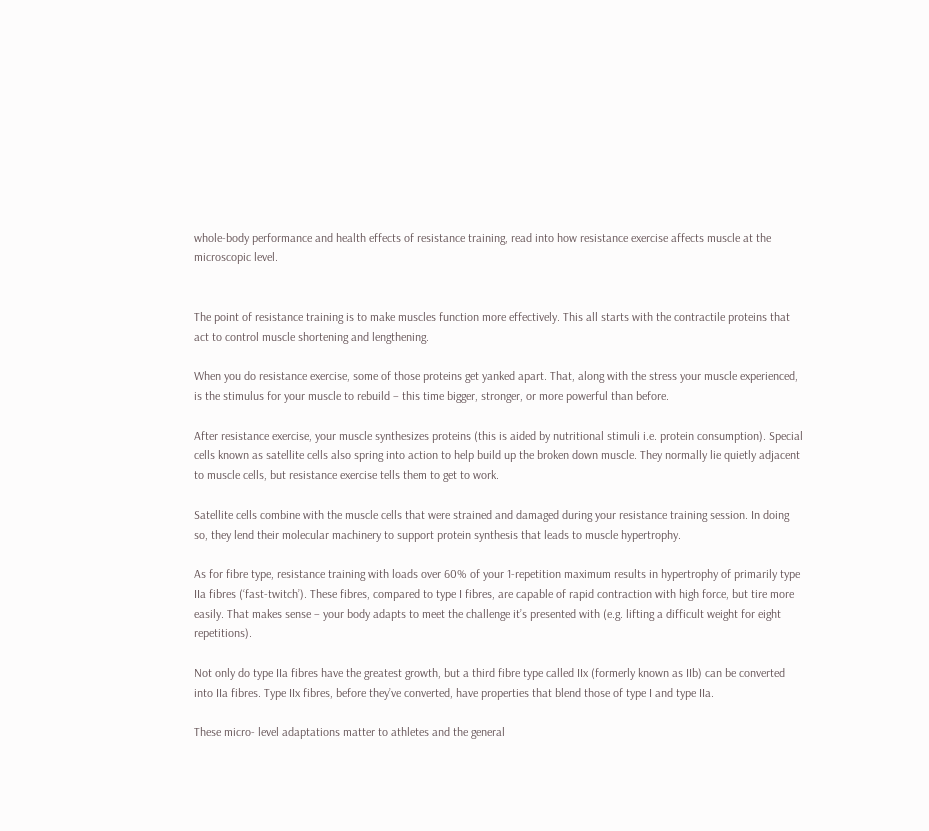whole-body performance and health effects of resistance training, read into how resistance exercise affects muscle at the microscopic level.


The point of resistance training is to make muscles function more effectively. This all starts with the contractile proteins that act to control muscle shortening and lengthening.

When you do resistance exercise, some of those proteins get yanked apart. That, along with the stress your muscle experienced, is the stimulus for your muscle to rebuild – this time bigger, stronger, or more powerful than before.

After resistance exercise, your muscle synthesizes proteins (this is aided by nutritional stimuli i.e. protein consumption). Special cells known as satellite cells also spring into action to help build up the broken down muscle. They normally lie quietly adjacent to muscle cells, but resistance exercise tells them to get to work.

Satellite cells combine with the muscle cells that were strained and damaged during your resistance training session. In doing so, they lend their molecular machinery to support protein synthesis that leads to muscle hypertrophy.

As for fibre type, resistance training with loads over 60% of your 1-repetition maximum results in hypertrophy of primarily type IIa fibres (‘fast-twitch’). These fibres, compared to type I fibres, are capable of rapid contraction with high force, but tire more easily. That makes sense – your body adapts to meet the challenge it’s presented with (e.g. lifting a difficult weight for eight repetitions).

Not only do type IIa fibres have the greatest growth, but a third fibre type called IIx (formerly known as IIb) can be converted into IIa fibres. Type IIx fibres, before they’ve converted, have properties that blend those of type I and type IIa.

These micro- level adaptations matter to athletes and the general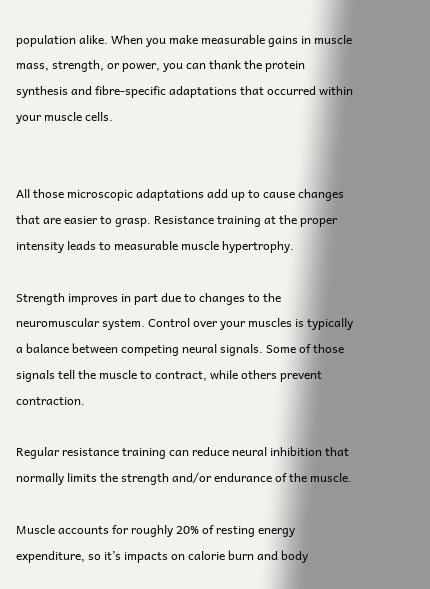population alike. When you make measurable gains in muscle mass, strength, or power, you can thank the protein synthesis and fibre-specific adaptations that occurred within your muscle cells.


All those microscopic adaptations add up to cause changes that are easier to grasp. Resistance training at the proper intensity leads to measurable muscle hypertrophy.

Strength improves in part due to changes to the neuromuscular system. Control over your muscles is typically a balance between competing neural signals. Some of those signals tell the muscle to contract, while others prevent contraction.

Regular resistance training can reduce neural inhibition that normally limits the strength and/or endurance of the muscle.

Muscle accounts for roughly 20% of resting energy expenditure, so it’s impacts on calorie burn and body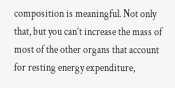composition is meaningful. Not only that, but you can’t increase the mass of most of the other organs that account for resting energy expenditure,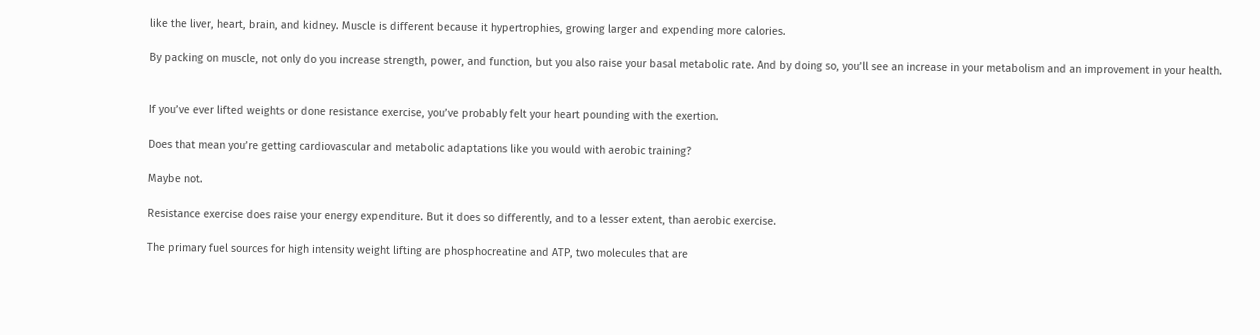like the liver, heart, brain, and kidney. Muscle is different because it hypertrophies, growing larger and expending more calories.

By packing on muscle, not only do you increase strength, power, and function, but you also raise your basal metabolic rate. And by doing so, you’ll see an increase in your metabolism and an improvement in your health.


If you’ve ever lifted weights or done resistance exercise, you’ve probably felt your heart pounding with the exertion.

Does that mean you’re getting cardiovascular and metabolic adaptations like you would with aerobic training?

Maybe not.

Resistance exercise does raise your energy expenditure. But it does so differently, and to a lesser extent, than aerobic exercise.

The primary fuel sources for high intensity weight lifting are phosphocreatine and ATP, two molecules that are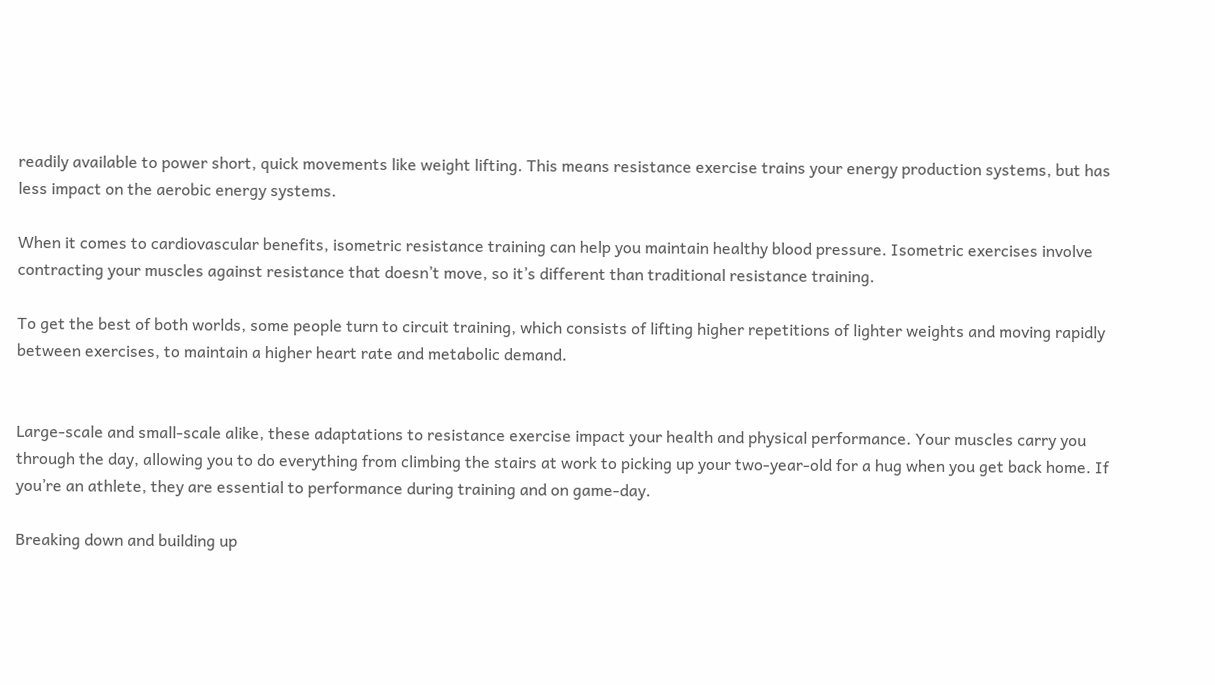readily available to power short, quick movements like weight lifting. This means resistance exercise trains your energy production systems, but has less impact on the aerobic energy systems.

When it comes to cardiovascular benefits, isometric resistance training can help you maintain healthy blood pressure. Isometric exercises involve contracting your muscles against resistance that doesn’t move, so it’s different than traditional resistance training.

To get the best of both worlds, some people turn to circuit training, which consists of lifting higher repetitions of lighter weights and moving rapidly between exercises, to maintain a higher heart rate and metabolic demand.


Large-scale and small-scale alike, these adaptations to resistance exercise impact your health and physical performance. Your muscles carry you through the day, allowing you to do everything from climbing the stairs at work to picking up your two-year-old for a hug when you get back home. If you’re an athlete, they are essential to performance during training and on game-day.

Breaking down and building up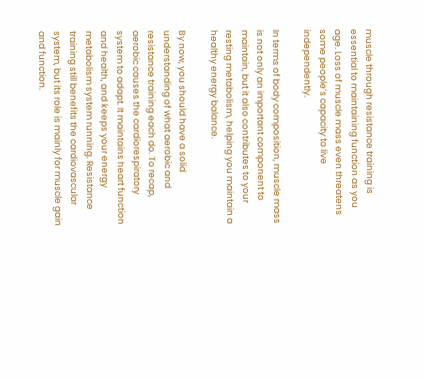muscle through resistance training is essential to maintaining function as you age. Loss of muscle mass even threatens some people’s capacity to live independently.

In terms of body composition, muscle mass is not only an important component to maintain, but it also contributes to your resting metabolism, helping you maintain a healthy energy balance.

By now, you should have a solid understanding of what aerobic and resistance training each do. To recap, aerobic causes the cardiorespiratory system to adapt. It maintains heart function and health, and keeps your energy metabolism system running. Resistance training still benefits the cardiovascular system, but its role is mainly for muscle gain and function.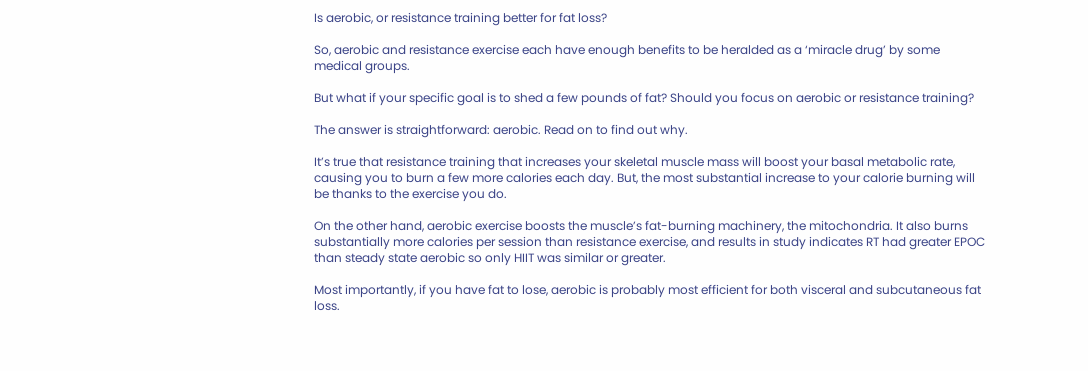Is aerobic, or resistance training better for fat loss?

So, aerobic and resistance exercise each have enough benefits to be heralded as a ‘miracle drug’ by some medical groups.

But what if your specific goal is to shed a few pounds of fat? Should you focus on aerobic or resistance training?

The answer is straightforward: aerobic. Read on to find out why.

It’s true that resistance training that increases your skeletal muscle mass will boost your basal metabolic rate, causing you to burn a few more calories each day. But, the most substantial increase to your calorie burning will be thanks to the exercise you do.

On the other hand, aerobic exercise boosts the muscle’s fat-burning machinery, the mitochondria. It also burns substantially more calories per session than resistance exercise, and results in study indicates RT had greater EPOC than steady state aerobic so only HIIT was similar or greater.

Most importantly, if you have fat to lose, aerobic is probably most efficient for both visceral and subcutaneous fat loss.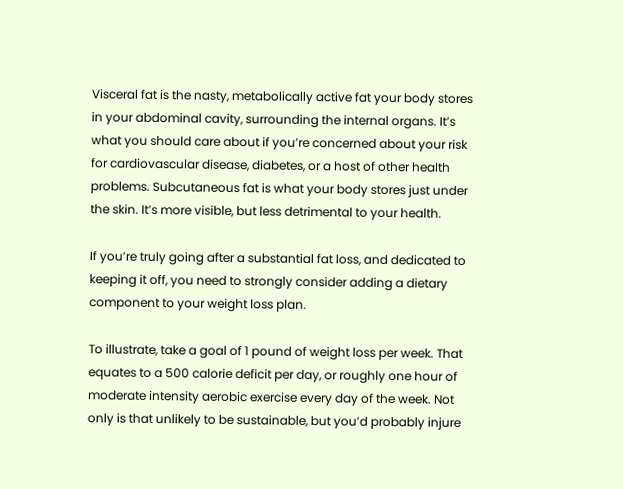Visceral fat is the nasty, metabolically active fat your body stores in your abdominal cavity, surrounding the internal organs. It’s what you should care about if you’re concerned about your risk for cardiovascular disease, diabetes, or a host of other health problems. Subcutaneous fat is what your body stores just under the skin. It’s more visible, but less detrimental to your health.

If you’re truly going after a substantial fat loss, and dedicated to keeping it off, you need to strongly consider adding a dietary component to your weight loss plan.

To illustrate, take a goal of 1 pound of weight loss per week. That equates to a 500 calorie deficit per day, or roughly one hour of moderate intensity aerobic exercise every day of the week. Not only is that unlikely to be sustainable, but you’d probably injure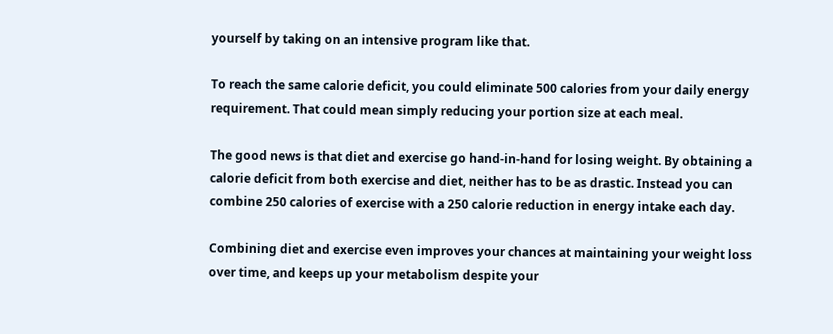yourself by taking on an intensive program like that.

To reach the same calorie deficit, you could eliminate 500 calories from your daily energy requirement. That could mean simply reducing your portion size at each meal.

The good news is that diet and exercise go hand-in-hand for losing weight. By obtaining a calorie deficit from both exercise and diet, neither has to be as drastic. Instead you can combine 250 calories of exercise with a 250 calorie reduction in energy intake each day.

Combining diet and exercise even improves your chances at maintaining your weight loss over time, and keeps up your metabolism despite your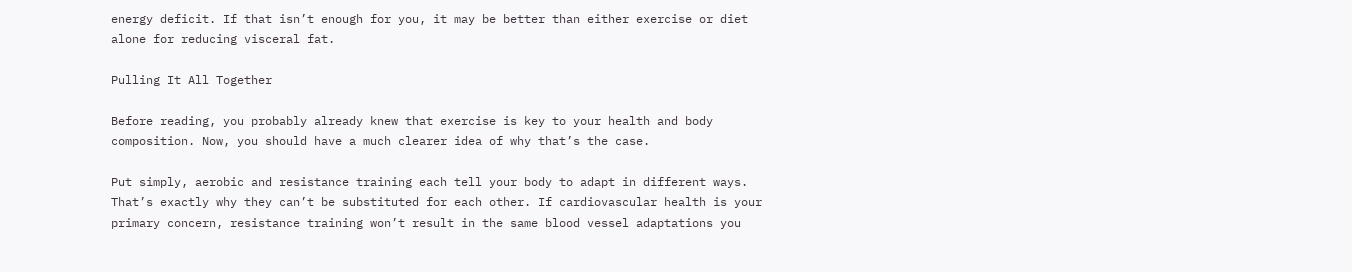energy deficit. If that isn’t enough for you, it may be better than either exercise or diet alone for reducing visceral fat.

Pulling It All Together

Before reading, you probably already knew that exercise is key to your health and body composition. Now, you should have a much clearer idea of why that’s the case.

Put simply, aerobic and resistance training each tell your body to adapt in different ways. That’s exactly why they can’t be substituted for each other. If cardiovascular health is your primary concern, resistance training won’t result in the same blood vessel adaptations you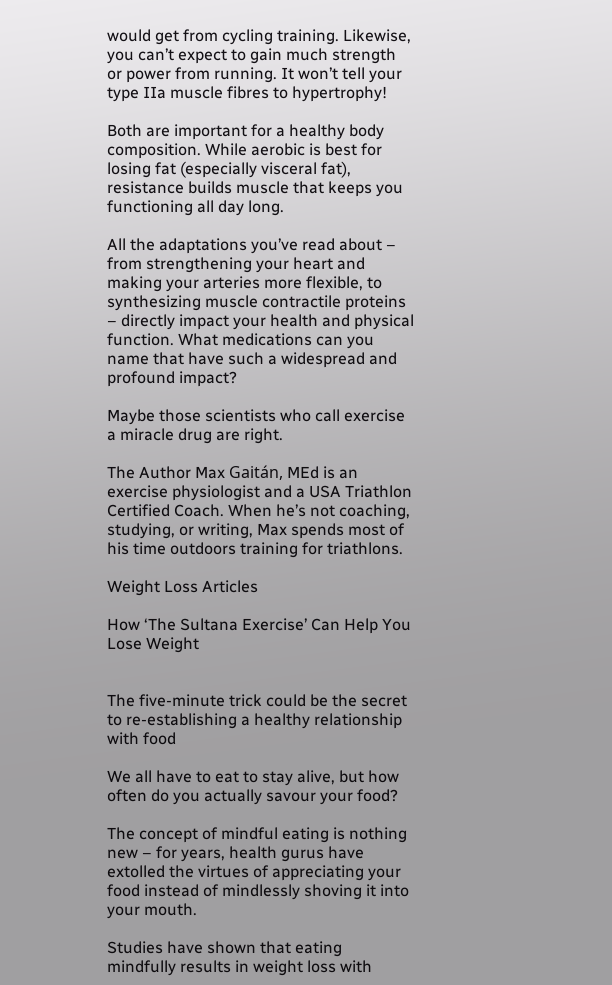would get from cycling training. Likewise, you can’t expect to gain much strength or power from running. It won’t tell your type IIa muscle fibres to hypertrophy!

Both are important for a healthy body composition. While aerobic is best for losing fat (especially visceral fat), resistance builds muscle that keeps you functioning all day long.

All the adaptations you’ve read about – from strengthening your heart and making your arteries more flexible, to synthesizing muscle contractile proteins – directly impact your health and physical function. What medications can you name that have such a widespread and profound impact?

Maybe those scientists who call exercise a miracle drug are right.

The Author Max Gaitán, MEd is an exercise physiologist and a USA Triathlon Certified Coach. When he’s not coaching, studying, or writing, Max spends most of his time outdoors training for triathlons.

Weight Loss Articles

How ‘The Sultana Exercise’ Can Help You Lose Weight


The five-minute trick could be the secret to re-establishing a healthy relationship with food

We all have to eat to stay alive, but how often do you actually savour your food?

The concept of mindful eating is nothing new – for years, health gurus have extolled the virtues of appreciating your food instead of mindlessly shoving it into your mouth.

Studies have shown that eating mindfully results in weight loss with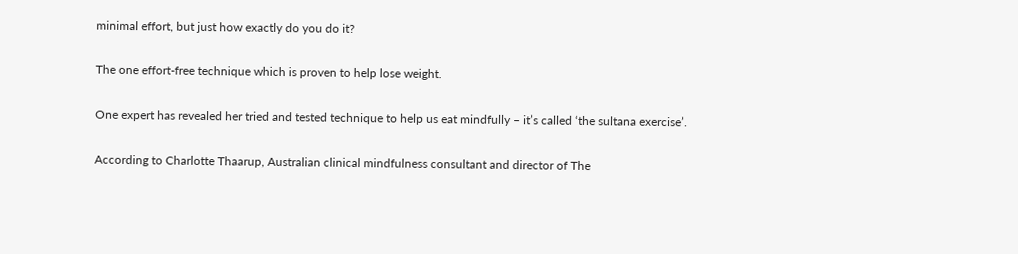minimal effort, but just how exactly do you do it?

The one effort-free technique which is proven to help lose weight.

One expert has revealed her tried and tested technique to help us eat mindfully – it’s called ‘the sultana exercise’.

According to Charlotte Thaarup, Australian clinical mindfulness consultant and director of The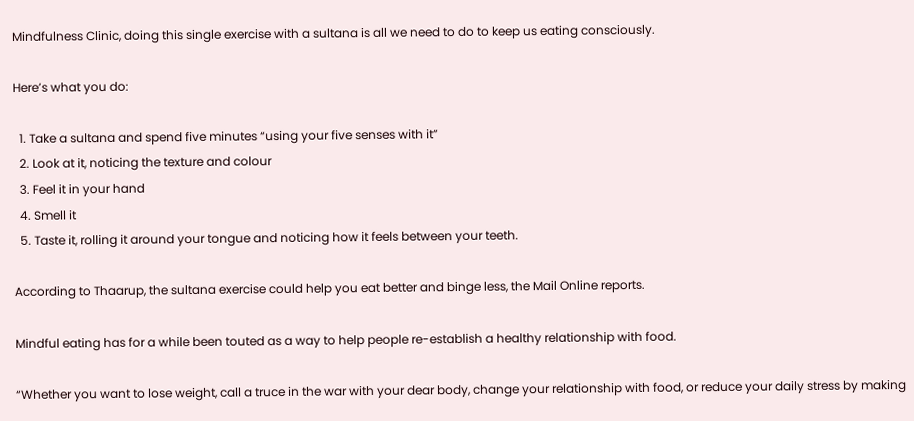Mindfulness Clinic, doing this single exercise with a sultana is all we need to do to keep us eating consciously.

Here’s what you do:

  1. Take a sultana and spend five minutes “using your five senses with it”
  2. Look at it, noticing the texture and colour
  3. Feel it in your hand
  4. Smell it
  5. Taste it, rolling it around your tongue and noticing how it feels between your teeth.

According to Thaarup, the sultana exercise could help you eat better and binge less, the Mail Online reports.

Mindful eating has for a while been touted as a way to help people re-establish a healthy relationship with food.

“Whether you want to lose weight, call a truce in the war with your dear body, change your relationship with food, or reduce your daily stress by making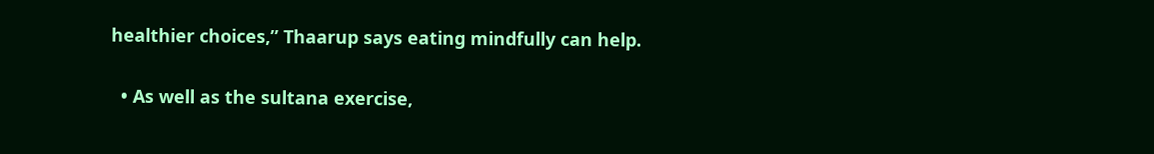healthier choices,” Thaarup says eating mindfully can help.

  • As well as the sultana exercise,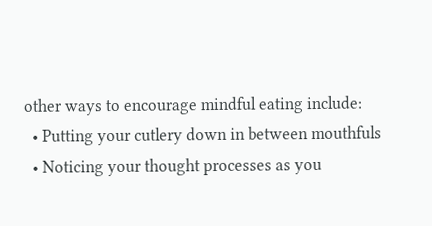other ways to encourage mindful eating include:
  • Putting your cutlery down in between mouthfuls
  • Noticing your thought processes as you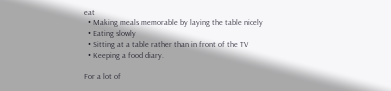eat
  • Making meals memorable by laying the table nicely
  • Eating slowly
  • Sitting at a table rather than in front of the TV
  • Keeping a food diary.

For a lot of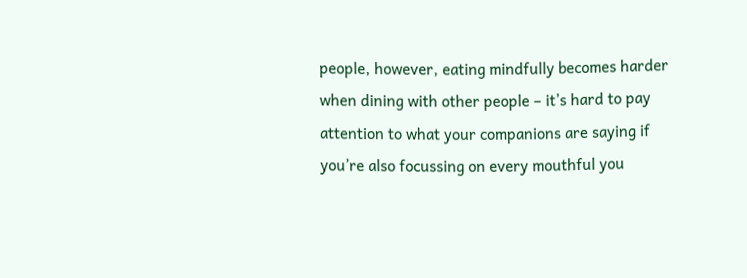people, however, eating mindfully becomes harder when dining with other people – it’s hard to pay attention to what your companions are saying if you’re also focussing on every mouthful you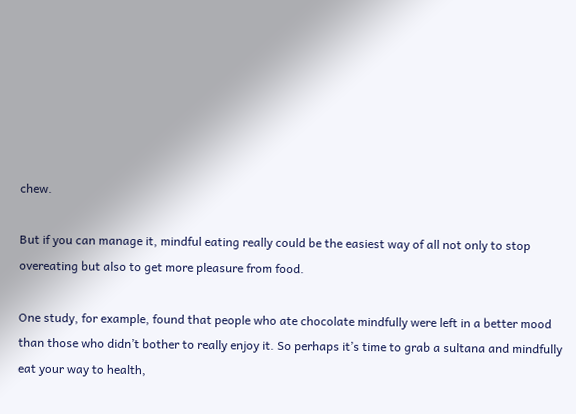chew.

But if you can manage it, mindful eating really could be the easiest way of all not only to stop overeating but also to get more pleasure from food.

One study, for example, found that people who ate chocolate mindfully were left in a better mood than those who didn’t bother to really enjoy it. So perhaps it’s time to grab a sultana and mindfully eat your way to health,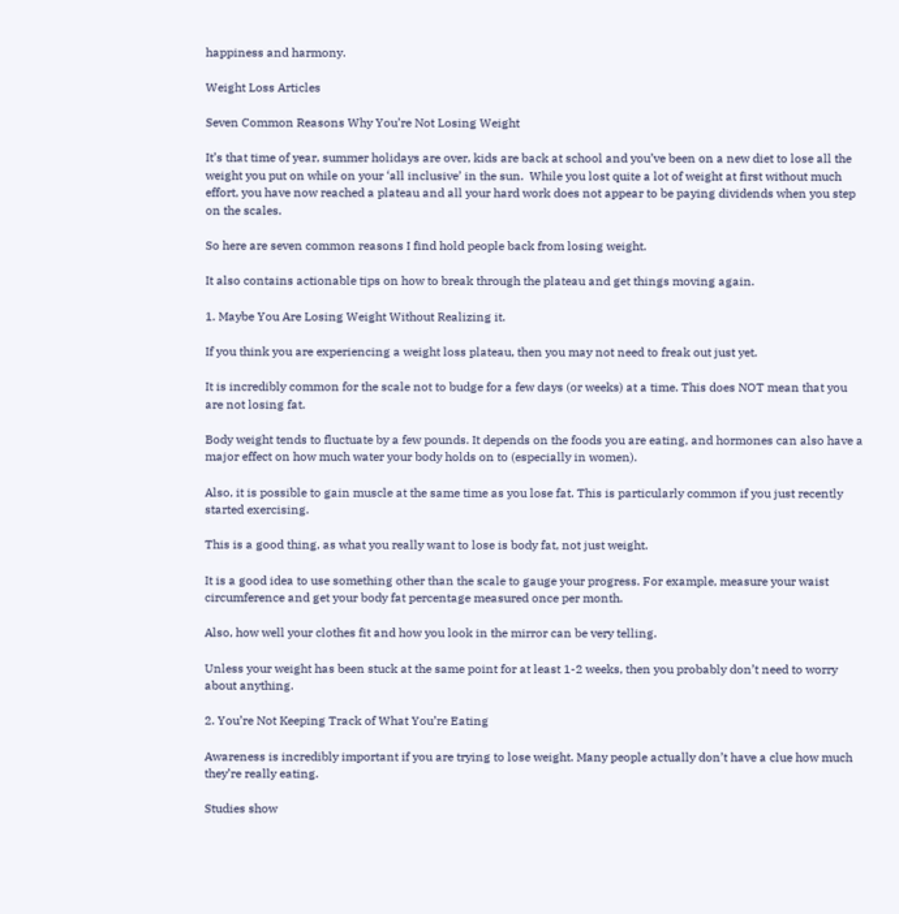happiness and harmony.

Weight Loss Articles

Seven Common Reasons Why You’re Not Losing Weight

It’s that time of year, summer holidays are over, kids are back at school and you’ve been on a new diet to lose all the weight you put on while on your ‘all inclusive’ in the sun.  While you lost quite a lot of weight at first without much effort, you have now reached a plateau and all your hard work does not appear to be paying dividends when you step on the scales.

So here are seven common reasons I find hold people back from losing weight.

It also contains actionable tips on how to break through the plateau and get things moving again.

1. Maybe You Are Losing Weight Without Realizing it.

If you think you are experiencing a weight loss plateau, then you may not need to freak out just yet.

It is incredibly common for the scale not to budge for a few days (or weeks) at a time. This does NOT mean that you are not losing fat.

Body weight tends to fluctuate by a few pounds. It depends on the foods you are eating, and hormones can also have a major effect on how much water your body holds on to (especially in women).

Also, it is possible to gain muscle at the same time as you lose fat. This is particularly common if you just recently started exercising.

This is a good thing, as what you really want to lose is body fat, not just weight.

It is a good idea to use something other than the scale to gauge your progress. For example, measure your waist circumference and get your body fat percentage measured once per month.

Also, how well your clothes fit and how you look in the mirror can be very telling.

Unless your weight has been stuck at the same point for at least 1-2 weeks, then you probably don’t need to worry about anything.

2. You’re Not Keeping Track of What You’re Eating

Awareness is incredibly important if you are trying to lose weight. Many people actually don’t have a clue how much they’re really eating.

Studies show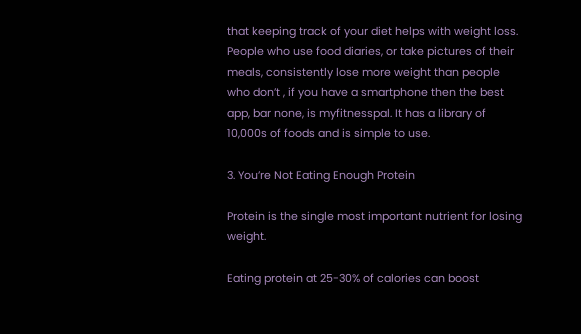that keeping track of your diet helps with weight loss. People who use food diaries, or take pictures of their meals, consistently lose more weight than people who don’t , if you have a smartphone then the best app, bar none, is myfitnesspal. It has a library of 10,000s of foods and is simple to use.

3. You’re Not Eating Enough Protein

Protein is the single most important nutrient for losing weight.

Eating protein at 25-30% of calories can boost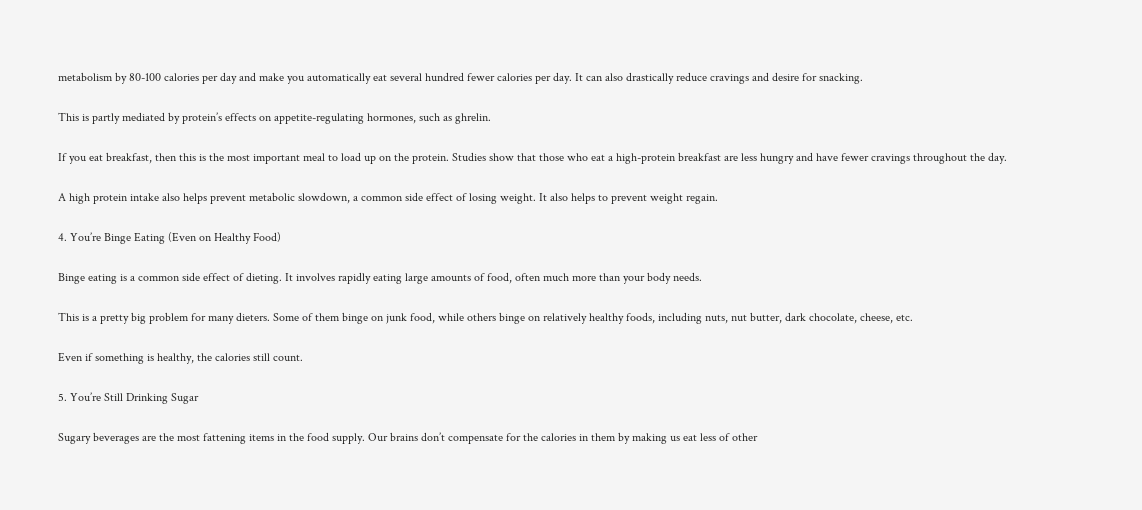metabolism by 80-100 calories per day and make you automatically eat several hundred fewer calories per day. It can also drastically reduce cravings and desire for snacking.

This is partly mediated by protein’s effects on appetite-regulating hormones, such as ghrelin.

If you eat breakfast, then this is the most important meal to load up on the protein. Studies show that those who eat a high-protein breakfast are less hungry and have fewer cravings throughout the day.

A high protein intake also helps prevent metabolic slowdown, a common side effect of losing weight. It also helps to prevent weight regain.

4. You’re Binge Eating (Even on Healthy Food)

Binge eating is a common side effect of dieting. It involves rapidly eating large amounts of food, often much more than your body needs.

This is a pretty big problem for many dieters. Some of them binge on junk food, while others binge on relatively healthy foods, including nuts, nut butter, dark chocolate, cheese, etc.

Even if something is healthy, the calories still count.

5. You’re Still Drinking Sugar

Sugary beverages are the most fattening items in the food supply. Our brains don’t compensate for the calories in them by making us eat less of other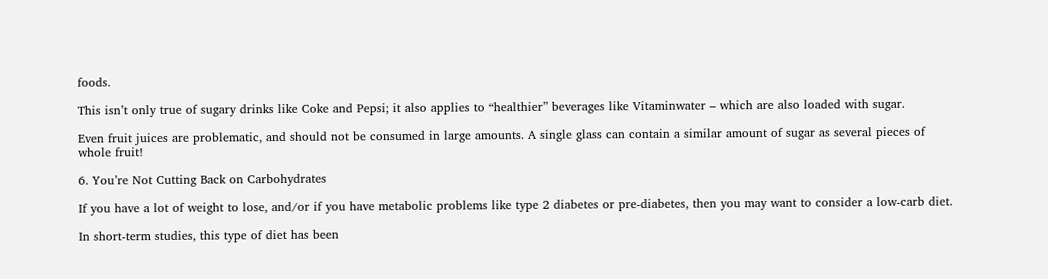foods.

This isn’t only true of sugary drinks like Coke and Pepsi; it also applies to “healthier” beverages like Vitaminwater – which are also loaded with sugar.

Even fruit juices are problematic, and should not be consumed in large amounts. A single glass can contain a similar amount of sugar as several pieces of whole fruit!

6. You’re Not Cutting Back on Carbohydrates

If you have a lot of weight to lose, and/or if you have metabolic problems like type 2 diabetes or pre-diabetes, then you may want to consider a low-carb diet.

In short-term studies, this type of diet has been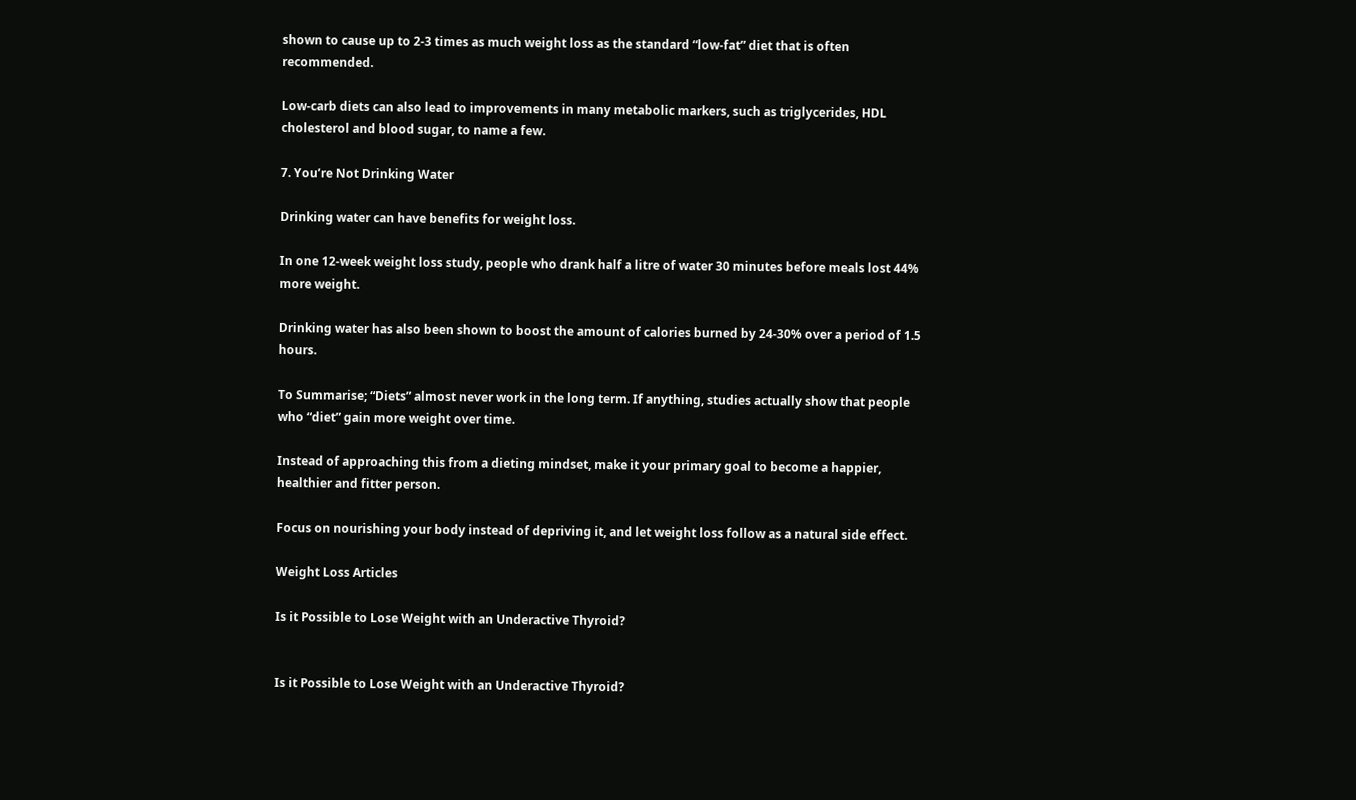shown to cause up to 2-3 times as much weight loss as the standard “low-fat” diet that is often recommended.

Low-carb diets can also lead to improvements in many metabolic markers, such as triglycerides, HDL cholesterol and blood sugar, to name a few.

7. You’re Not Drinking Water

Drinking water can have benefits for weight loss.

In one 12-week weight loss study, people who drank half a litre of water 30 minutes before meals lost 44% more weight.

Drinking water has also been shown to boost the amount of calories burned by 24-30% over a period of 1.5 hours.

To Summarise; “Diets” almost never work in the long term. If anything, studies actually show that people who “diet” gain more weight over time.

Instead of approaching this from a dieting mindset, make it your primary goal to become a happier, healthier and fitter person.

Focus on nourishing your body instead of depriving it, and let weight loss follow as a natural side effect.

Weight Loss Articles

Is it Possible to Lose Weight with an Underactive Thyroid?


Is it Possible to Lose Weight with an Underactive Thyroid?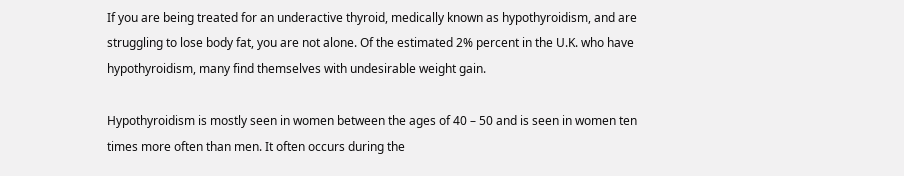If you are being treated for an underactive thyroid, medically known as hypothyroidism, and are struggling to lose body fat, you are not alone. Of the estimated 2% percent in the U.K. who have hypothyroidism, many find themselves with undesirable weight gain.

Hypothyroidism is mostly seen in women between the ages of 40 – 50 and is seen in women ten times more often than men. It often occurs during the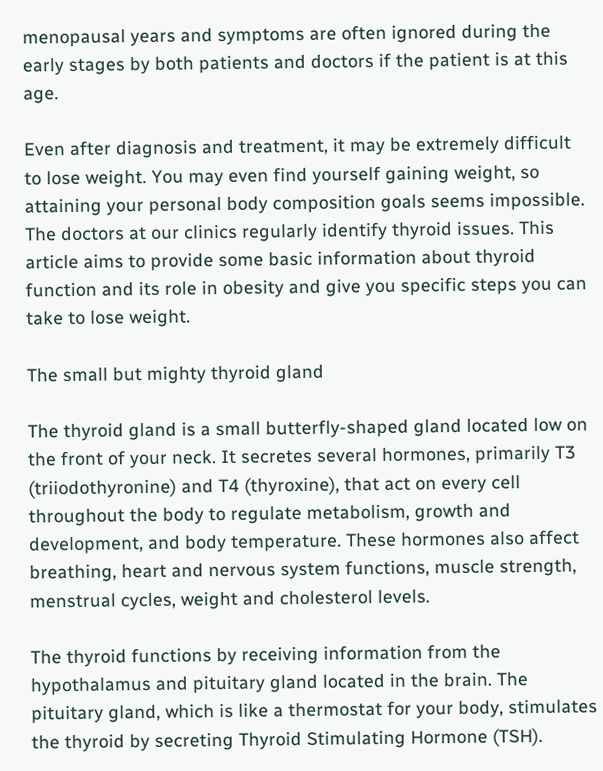menopausal years and symptoms are often ignored during the early stages by both patients and doctors if the patient is at this age.

Even after diagnosis and treatment, it may be extremely difficult to lose weight. You may even find yourself gaining weight, so attaining your personal body composition goals seems impossible.
The doctors at our clinics regularly identify thyroid issues. This article aims to provide some basic information about thyroid function and its role in obesity and give you specific steps you can take to lose weight.

The small but mighty thyroid gland

The thyroid gland is a small butterfly-shaped gland located low on the front of your neck. It secretes several hormones, primarily T3 (triiodothyronine) and T4 (thyroxine), that act on every cell throughout the body to regulate metabolism, growth and development, and body temperature. These hormones also affect breathing, heart and nervous system functions, muscle strength, menstrual cycles, weight and cholesterol levels.

The thyroid functions by receiving information from the hypothalamus and pituitary gland located in the brain. The pituitary gland, which is like a thermostat for your body, stimulates the thyroid by secreting Thyroid Stimulating Hormone (TSH).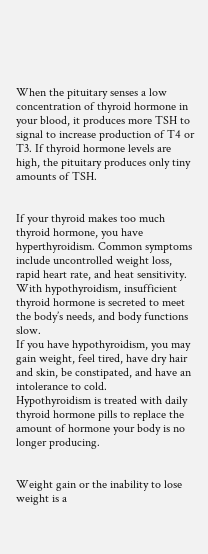When the pituitary senses a low concentration of thyroid hormone in your blood, it produces more TSH to signal to increase production of T4 or T3. If thyroid hormone levels are high, the pituitary produces only tiny amounts of TSH.


If your thyroid makes too much thyroid hormone, you have hyperthyroidism. Common symptoms include uncontrolled weight loss, rapid heart rate, and heat sensitivity.
With hypothyroidism, insufficient thyroid hormone is secreted to meet the body’s needs, and body functions slow.
If you have hypothyroidism, you may gain weight, feel tired, have dry hair and skin, be constipated, and have an intolerance to cold.
Hypothyroidism is treated with daily thyroid hormone pills to replace the amount of hormone your body is no longer producing.


Weight gain or the inability to lose weight is a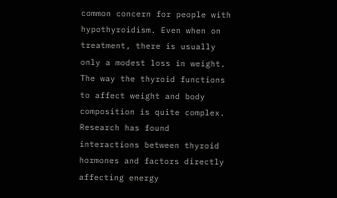common concern for people with hypothyroidism. Even when on treatment, there is usually only a modest loss in weight.
The way the thyroid functions to affect weight and body composition is quite complex. Research has found interactions between thyroid hormones and factors directly affecting energy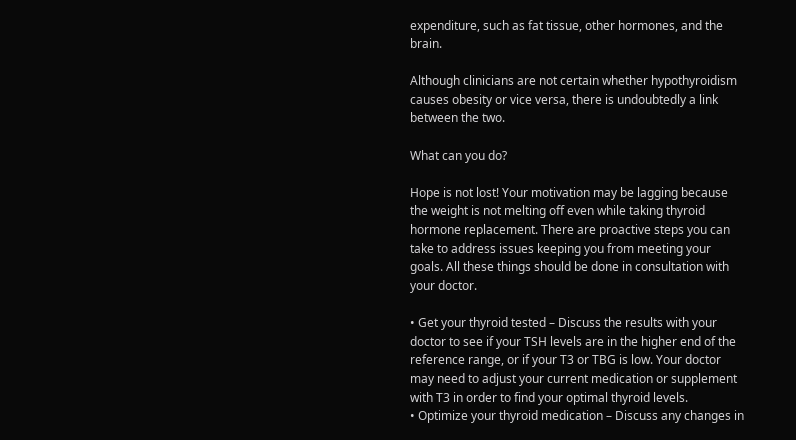expenditure, such as fat tissue, other hormones, and the brain.

Although clinicians are not certain whether hypothyroidism causes obesity or vice versa, there is undoubtedly a link between the two.

What can you do?

Hope is not lost! Your motivation may be lagging because the weight is not melting off even while taking thyroid hormone replacement. There are proactive steps you can take to address issues keeping you from meeting your goals. All these things should be done in consultation with your doctor.

• Get your thyroid tested – Discuss the results with your doctor to see if your TSH levels are in the higher end of the reference range, or if your T3 or TBG is low. Your doctor may need to adjust your current medication or supplement with T3 in order to find your optimal thyroid levels.
• Optimize your thyroid medication – Discuss any changes in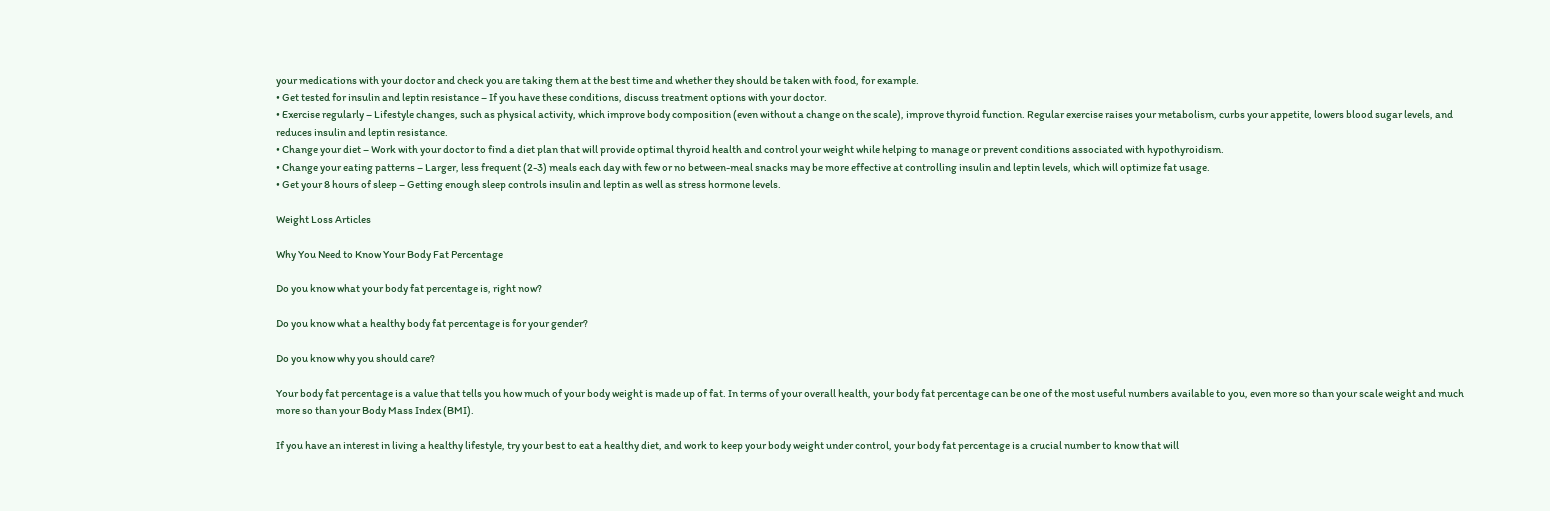your medications with your doctor and check you are taking them at the best time and whether they should be taken with food, for example.
• Get tested for insulin and leptin resistance – If you have these conditions, discuss treatment options with your doctor.
• Exercise regularly – Lifestyle changes, such as physical activity, which improve body composition (even without a change on the scale), improve thyroid function. Regular exercise raises your metabolism, curbs your appetite, lowers blood sugar levels, and reduces insulin and leptin resistance.
• Change your diet – Work with your doctor to find a diet plan that will provide optimal thyroid health and control your weight while helping to manage or prevent conditions associated with hypothyroidism.
• Change your eating patterns – Larger, less frequent (2-3) meals each day with few or no between-meal snacks may be more effective at controlling insulin and leptin levels, which will optimize fat usage.
• Get your 8 hours of sleep – Getting enough sleep controls insulin and leptin as well as stress hormone levels.

Weight Loss Articles

Why You Need to Know Your Body Fat Percentage

Do you know what your body fat percentage is, right now?

Do you know what a healthy body fat percentage is for your gender?

Do you know why you should care?

Your body fat percentage is a value that tells you how much of your body weight is made up of fat. In terms of your overall health, your body fat percentage can be one of the most useful numbers available to you, even more so than your scale weight and much more so than your Body Mass Index (BMI).

If you have an interest in living a healthy lifestyle, try your best to eat a healthy diet, and work to keep your body weight under control, your body fat percentage is a crucial number to know that will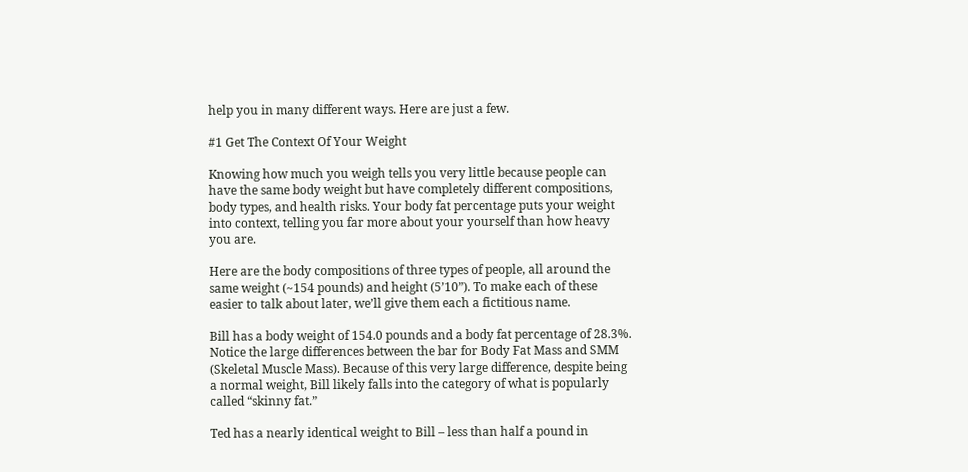help you in many different ways. Here are just a few.

#1 Get The Context Of Your Weight

Knowing how much you weigh tells you very little because people can have the same body weight but have completely different compositions, body types, and health risks. Your body fat percentage puts your weight into context, telling you far more about your yourself than how heavy you are.

Here are the body compositions of three types of people, all around the same weight (~154 pounds) and height (5’10”). To make each of these easier to talk about later, we’ll give them each a fictitious name.

Bill has a body weight of 154.0 pounds and a body fat percentage of 28.3%. Notice the large differences between the bar for Body Fat Mass and SMM (Skeletal Muscle Mass). Because of this very large difference, despite being a normal weight, Bill likely falls into the category of what is popularly called “skinny fat.”

Ted has a nearly identical weight to Bill – less than half a pound in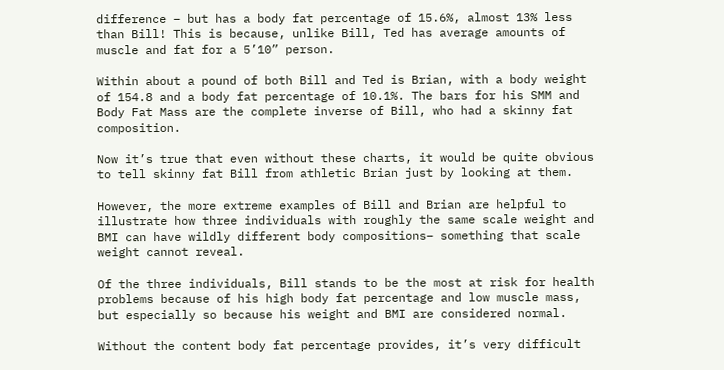difference – but has a body fat percentage of 15.6%, almost 13% less than Bill! This is because, unlike Bill, Ted has average amounts of muscle and fat for a 5’10” person.

Within about a pound of both Bill and Ted is Brian, with a body weight of 154.8 and a body fat percentage of 10.1%. The bars for his SMM and Body Fat Mass are the complete inverse of Bill, who had a skinny fat composition.

Now it’s true that even without these charts, it would be quite obvious to tell skinny fat Bill from athletic Brian just by looking at them.

However, the more extreme examples of Bill and Brian are helpful to illustrate how three individuals with roughly the same scale weight and BMI can have wildly different body compositions– something that scale weight cannot reveal.

Of the three individuals, Bill stands to be the most at risk for health problems because of his high body fat percentage and low muscle mass, but especially so because his weight and BMI are considered normal.

Without the content body fat percentage provides, it’s very difficult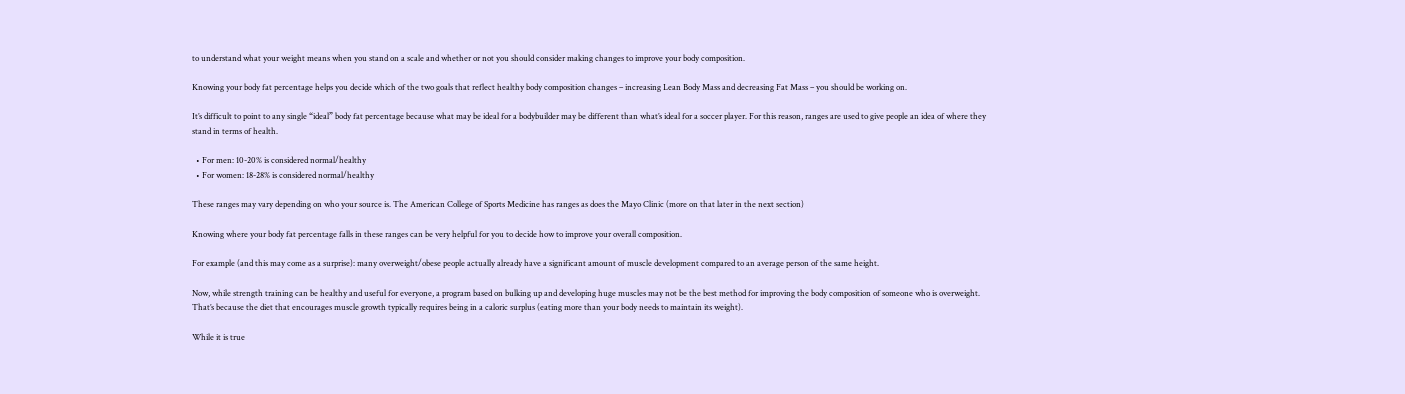to understand what your weight means when you stand on a scale and whether or not you should consider making changes to improve your body composition.

Knowing your body fat percentage helps you decide which of the two goals that reflect healthy body composition changes – increasing Lean Body Mass and decreasing Fat Mass – you should be working on.

It’s difficult to point to any single “ideal” body fat percentage because what may be ideal for a bodybuilder may be different than what’s ideal for a soccer player. For this reason, ranges are used to give people an idea of where they stand in terms of health.

  • For men: 10-20% is considered normal/healthy
  • For women: 18-28% is considered normal/healthy

These ranges may vary depending on who your source is. The American College of Sports Medicine has ranges as does the Mayo Clinic (more on that later in the next section)

Knowing where your body fat percentage falls in these ranges can be very helpful for you to decide how to improve your overall composition.

For example (and this may come as a surprise): many overweight/obese people actually already have a significant amount of muscle development compared to an average person of the same height.

Now, while strength training can be healthy and useful for everyone, a program based on bulking up and developing huge muscles may not be the best method for improving the body composition of someone who is overweight. That’s because the diet that encourages muscle growth typically requires being in a caloric surplus (eating more than your body needs to maintain its weight).

While it is true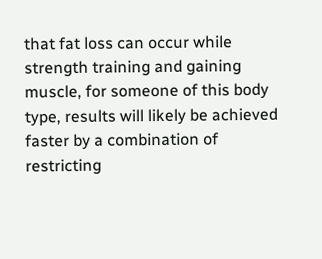that fat loss can occur while strength training and gaining muscle, for someone of this body type, results will likely be achieved faster by a combination of restricting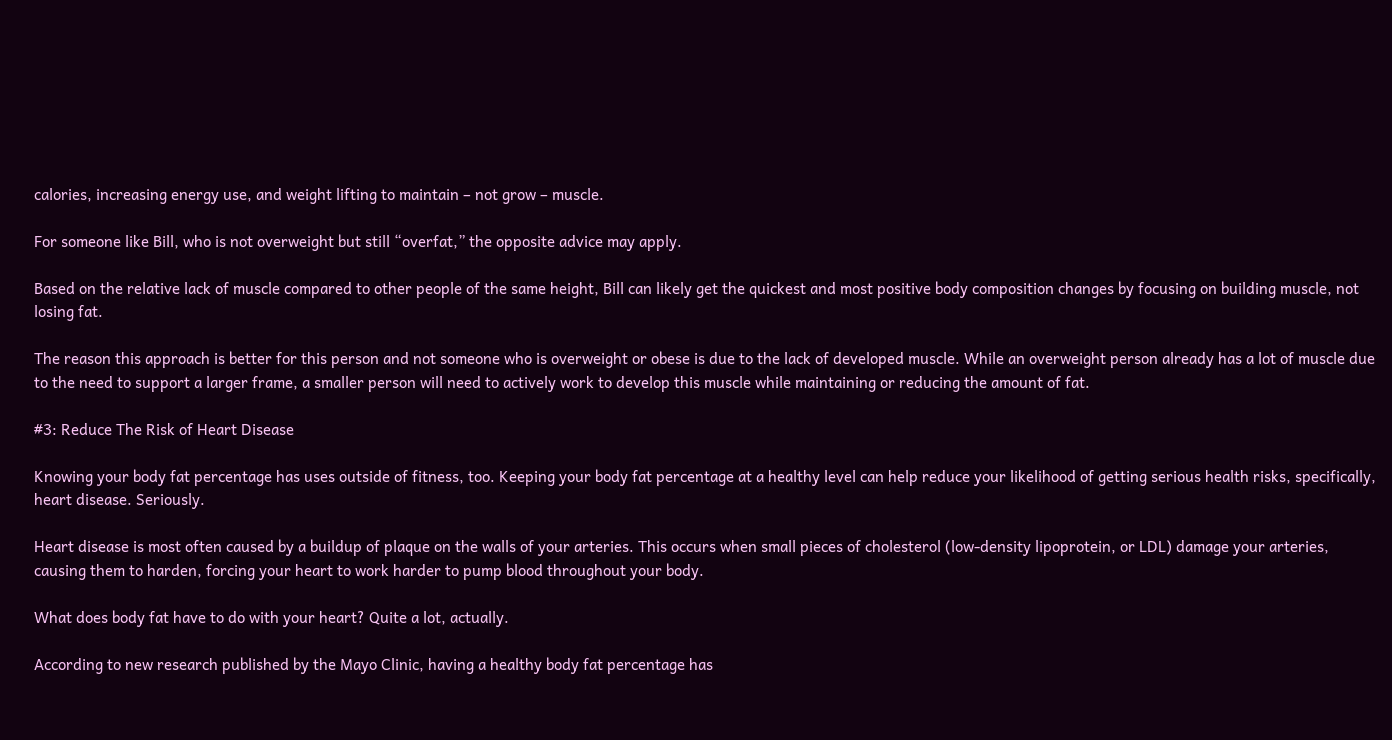calories, increasing energy use, and weight lifting to maintain – not grow – muscle.

For someone like Bill, who is not overweight but still “overfat,” the opposite advice may apply.

Based on the relative lack of muscle compared to other people of the same height, Bill can likely get the quickest and most positive body composition changes by focusing on building muscle, not losing fat.

The reason this approach is better for this person and not someone who is overweight or obese is due to the lack of developed muscle. While an overweight person already has a lot of muscle due to the need to support a larger frame, a smaller person will need to actively work to develop this muscle while maintaining or reducing the amount of fat.

#3: Reduce The Risk of Heart Disease

Knowing your body fat percentage has uses outside of fitness, too. Keeping your body fat percentage at a healthy level can help reduce your likelihood of getting serious health risks, specifically, heart disease. Seriously.

Heart disease is most often caused by a buildup of plaque on the walls of your arteries. This occurs when small pieces of cholesterol (low-density lipoprotein, or LDL) damage your arteries, causing them to harden, forcing your heart to work harder to pump blood throughout your body.

What does body fat have to do with your heart? Quite a lot, actually.

According to new research published by the Mayo Clinic, having a healthy body fat percentage has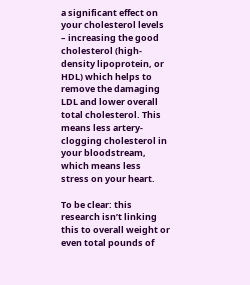a significant effect on your cholesterol levels – increasing the good cholesterol (high-density lipoprotein, or HDL) which helps to remove the damaging LDL and lower overall total cholesterol. This means less artery-clogging cholesterol in your bloodstream, which means less stress on your heart.

To be clear: this research isn’t linking this to overall weight or even total pounds of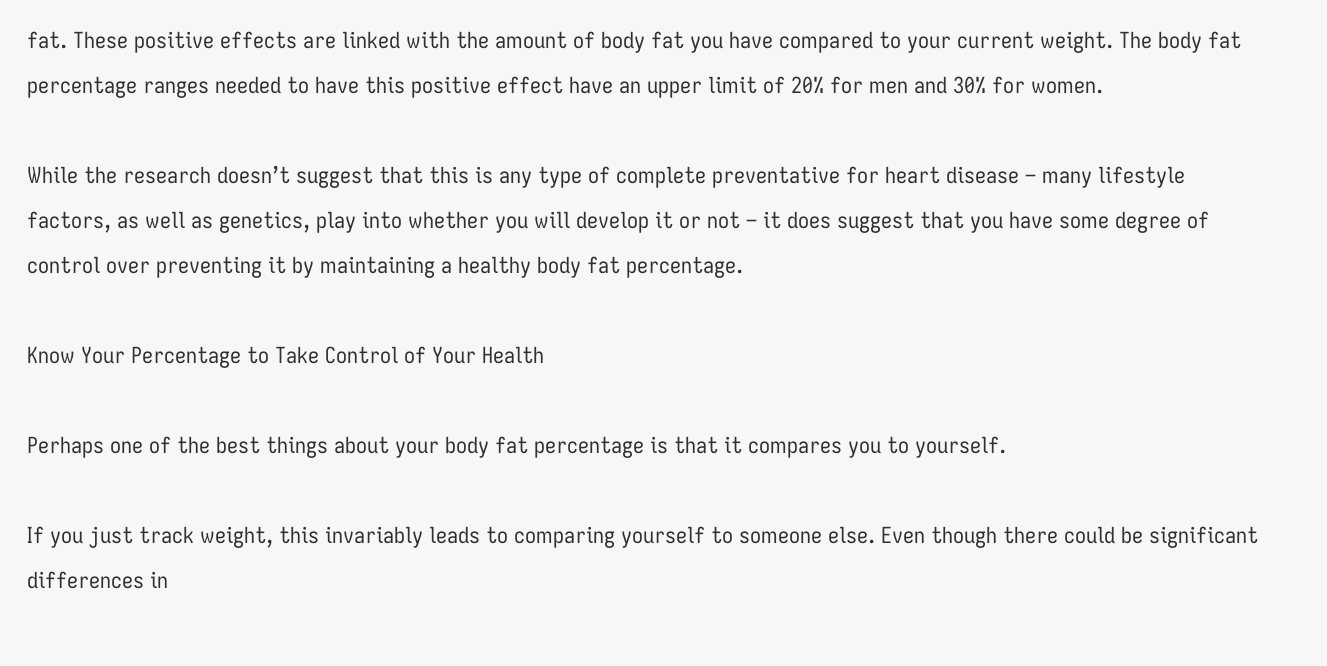fat. These positive effects are linked with the amount of body fat you have compared to your current weight. The body fat percentage ranges needed to have this positive effect have an upper limit of 20% for men and 30% for women.

While the research doesn’t suggest that this is any type of complete preventative for heart disease – many lifestyle factors, as well as genetics, play into whether you will develop it or not – it does suggest that you have some degree of control over preventing it by maintaining a healthy body fat percentage.

Know Your Percentage to Take Control of Your Health

Perhaps one of the best things about your body fat percentage is that it compares you to yourself.

If you just track weight, this invariably leads to comparing yourself to someone else. Even though there could be significant differences in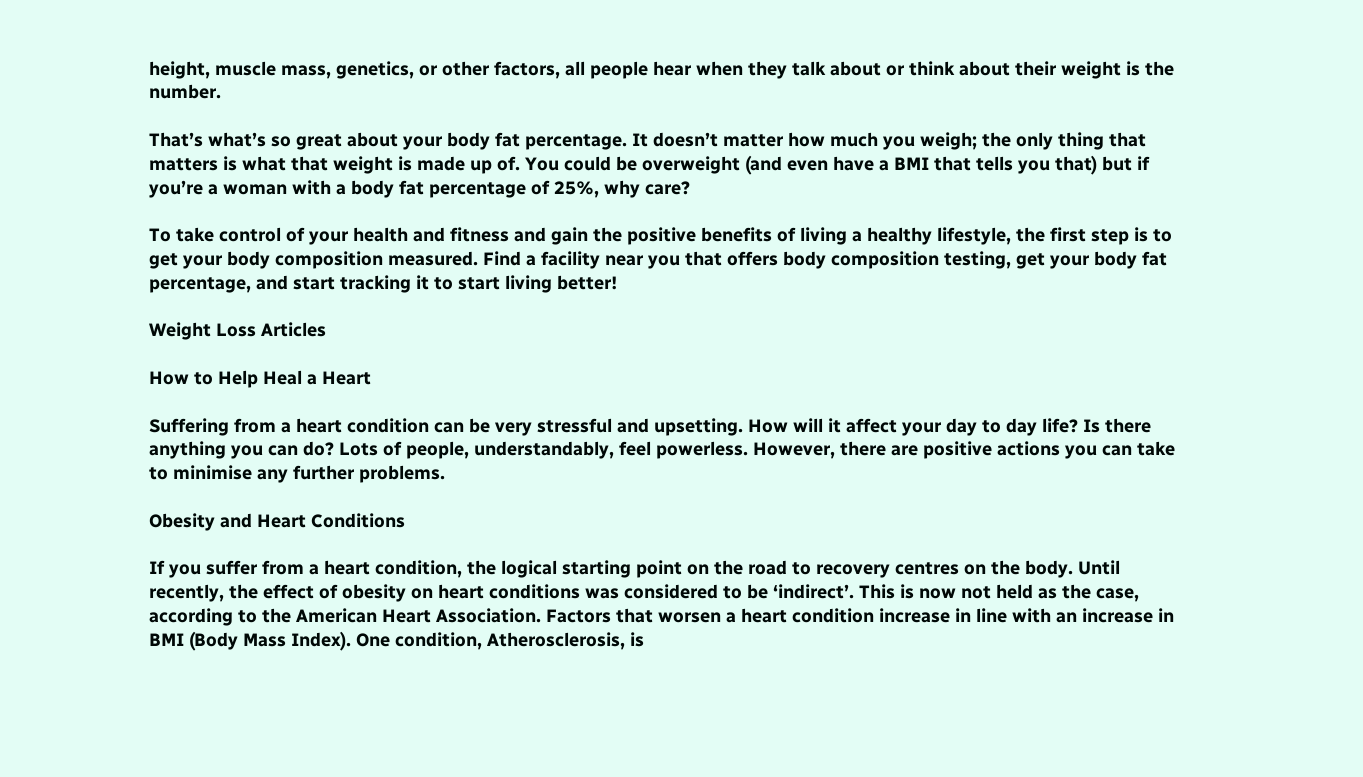height, muscle mass, genetics, or other factors, all people hear when they talk about or think about their weight is the number.

That’s what’s so great about your body fat percentage. It doesn’t matter how much you weigh; the only thing that matters is what that weight is made up of. You could be overweight (and even have a BMI that tells you that) but if you’re a woman with a body fat percentage of 25%, why care?

To take control of your health and fitness and gain the positive benefits of living a healthy lifestyle, the first step is to get your body composition measured. Find a facility near you that offers body composition testing, get your body fat percentage, and start tracking it to start living better!

Weight Loss Articles

How to Help Heal a Heart

Suffering from a heart condition can be very stressful and upsetting. How will it affect your day to day life? Is there anything you can do? Lots of people, understandably, feel powerless. However, there are positive actions you can take to minimise any further problems.

Obesity and Heart Conditions

If you suffer from a heart condition, the logical starting point on the road to recovery centres on the body. Until recently, the effect of obesity on heart conditions was considered to be ‘indirect’. This is now not held as the case, according to the American Heart Association. Factors that worsen a heart condition increase in line with an increase in BMI (Body Mass Index). One condition, Atherosclerosis, is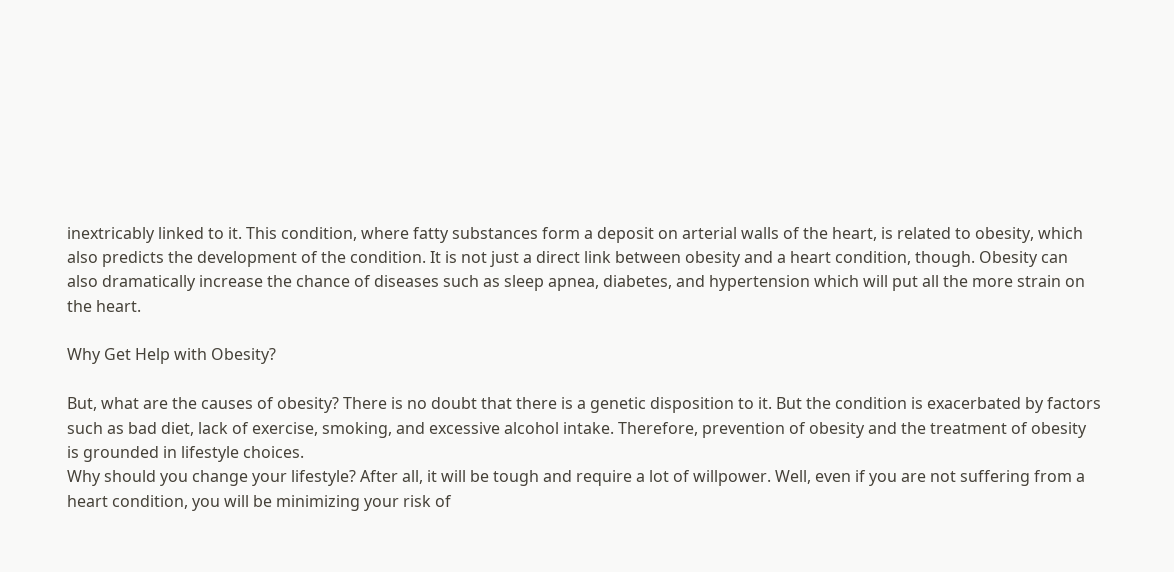inextricably linked to it. This condition, where fatty substances form a deposit on arterial walls of the heart, is related to obesity, which also predicts the development of the condition. It is not just a direct link between obesity and a heart condition, though. Obesity can also dramatically increase the chance of diseases such as sleep apnea, diabetes, and hypertension which will put all the more strain on the heart.

Why Get Help with Obesity?

But, what are the causes of obesity? There is no doubt that there is a genetic disposition to it. But the condition is exacerbated by factors such as bad diet, lack of exercise, smoking, and excessive alcohol intake. Therefore, prevention of obesity and the treatment of obesity is grounded in lifestyle choices.
Why should you change your lifestyle? After all, it will be tough and require a lot of willpower. Well, even if you are not suffering from a heart condition, you will be minimizing your risk of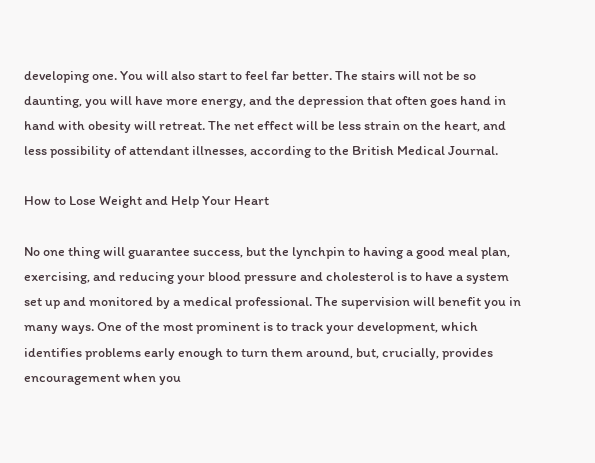developing one. You will also start to feel far better. The stairs will not be so daunting, you will have more energy, and the depression that often goes hand in hand with obesity will retreat. The net effect will be less strain on the heart, and less possibility of attendant illnesses, according to the British Medical Journal.

How to Lose Weight and Help Your Heart

No one thing will guarantee success, but the lynchpin to having a good meal plan, exercising, and reducing your blood pressure and cholesterol is to have a system set up and monitored by a medical professional. The supervision will benefit you in many ways. One of the most prominent is to track your development, which identifies problems early enough to turn them around, but, crucially, provides encouragement when you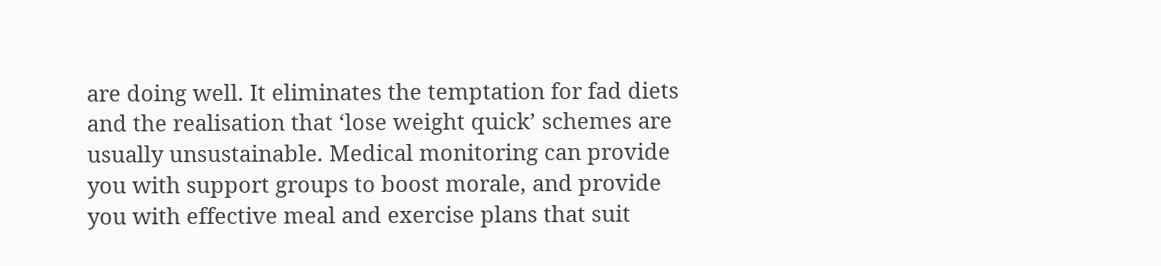are doing well. It eliminates the temptation for fad diets and the realisation that ‘lose weight quick’ schemes are usually unsustainable. Medical monitoring can provide you with support groups to boost morale, and provide you with effective meal and exercise plans that suit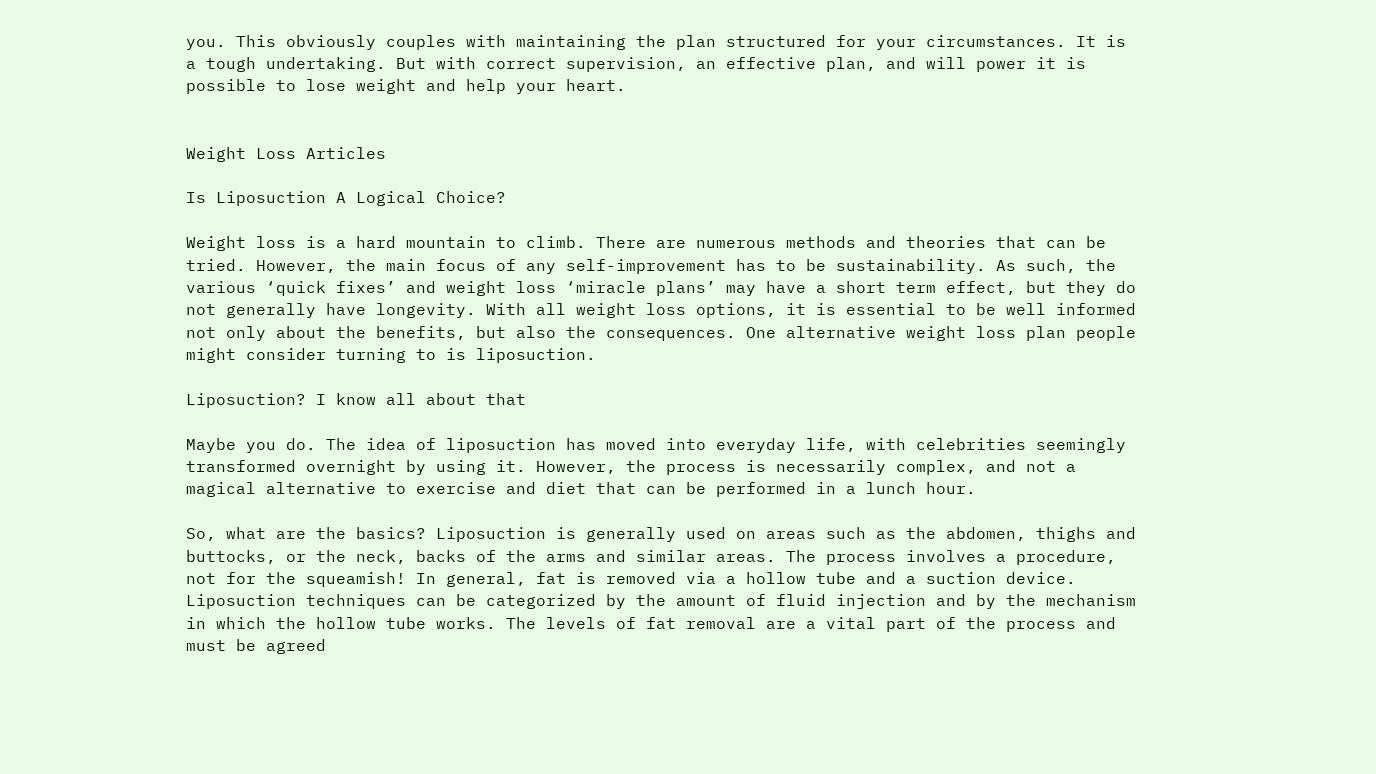you. This obviously couples with maintaining the plan structured for your circumstances. It is a tough undertaking. But with correct supervision, an effective plan, and will power it is possible to lose weight and help your heart.


Weight Loss Articles

Is Liposuction A Logical Choice?

Weight loss is a hard mountain to climb. There are numerous methods and theories that can be tried. However, the main focus of any self-improvement has to be sustainability. As such, the various ‘quick fixes’ and weight loss ‘miracle plans’ may have a short term effect, but they do not generally have longevity. With all weight loss options, it is essential to be well informed not only about the benefits, but also the consequences. One alternative weight loss plan people might consider turning to is liposuction.

Liposuction? I know all about that

Maybe you do. The idea of liposuction has moved into everyday life, with celebrities seemingly transformed overnight by using it. However, the process is necessarily complex, and not a magical alternative to exercise and diet that can be performed in a lunch hour.

So, what are the basics? Liposuction is generally used on areas such as the abdomen, thighs and buttocks, or the neck, backs of the arms and similar areas. The process involves a procedure, not for the squeamish! In general, fat is removed via a hollow tube and a suction device. Liposuction techniques can be categorized by the amount of fluid injection and by the mechanism in which the hollow tube works. The levels of fat removal are a vital part of the process and must be agreed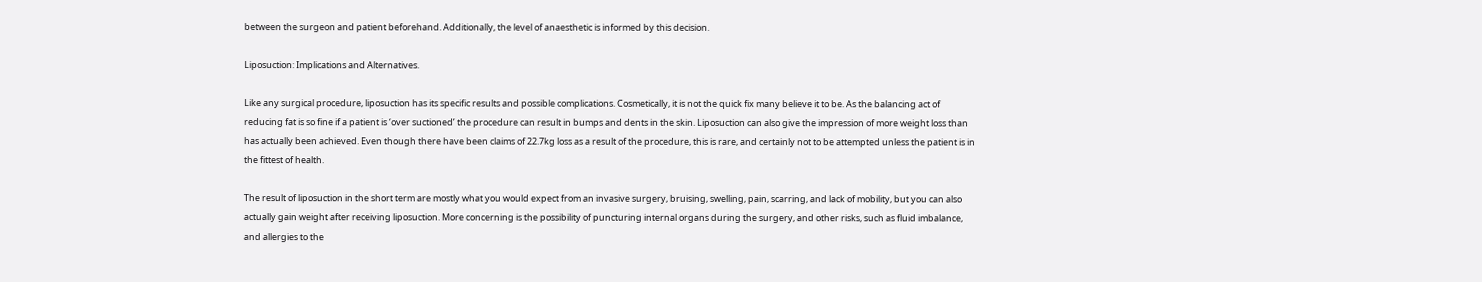between the surgeon and patient beforehand. Additionally, the level of anaesthetic is informed by this decision.

Liposuction: Implications and Alternatives.

Like any surgical procedure, liposuction has its specific results and possible complications. Cosmetically, it is not the quick fix many believe it to be. As the balancing act of reducing fat is so fine if a patient is ‘over suctioned’ the procedure can result in bumps and dents in the skin. Liposuction can also give the impression of more weight loss than has actually been achieved. Even though there have been claims of 22.7kg loss as a result of the procedure, this is rare, and certainly not to be attempted unless the patient is in the fittest of health.

The result of liposuction in the short term are mostly what you would expect from an invasive surgery, bruising, swelling, pain, scarring, and lack of mobility, but you can also actually gain weight after receiving liposuction. More concerning is the possibility of puncturing internal organs during the surgery, and other risks, such as fluid imbalance, and allergies to the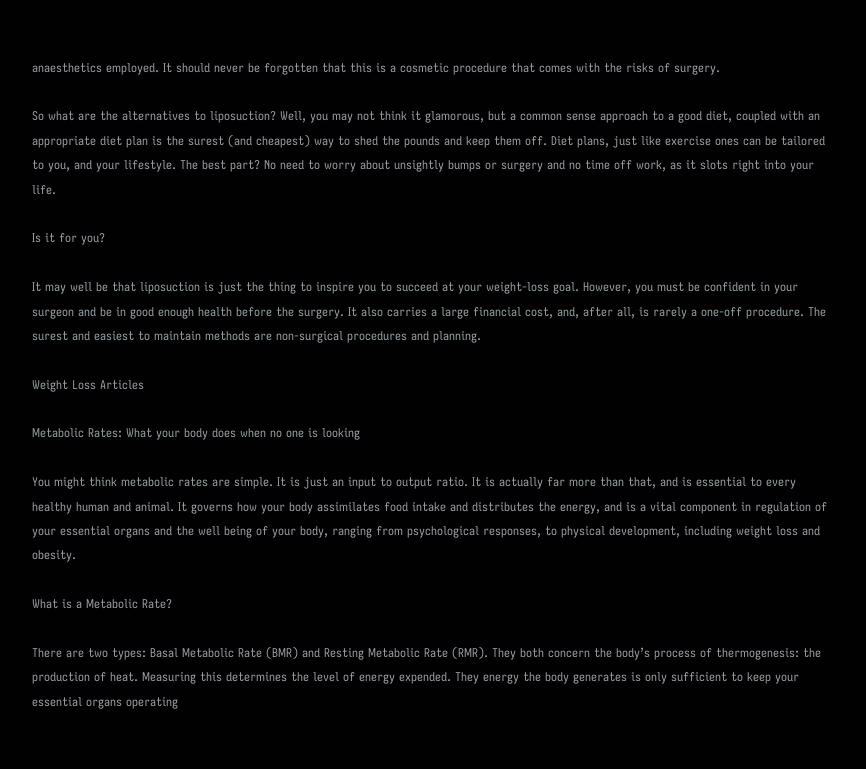anaesthetics employed. It should never be forgotten that this is a cosmetic procedure that comes with the risks of surgery.

So what are the alternatives to liposuction? Well, you may not think it glamorous, but a common sense approach to a good diet, coupled with an appropriate diet plan is the surest (and cheapest) way to shed the pounds and keep them off. Diet plans, just like exercise ones can be tailored to you, and your lifestyle. The best part? No need to worry about unsightly bumps or surgery and no time off work, as it slots right into your life.

Is it for you?

It may well be that liposuction is just the thing to inspire you to succeed at your weight-loss goal. However, you must be confident in your surgeon and be in good enough health before the surgery. It also carries a large financial cost, and, after all, is rarely a one-off procedure. The surest and easiest to maintain methods are non-surgical procedures and planning.

Weight Loss Articles

Metabolic Rates: What your body does when no one is looking

You might think metabolic rates are simple. It is just an input to output ratio. It is actually far more than that, and is essential to every healthy human and animal. It governs how your body assimilates food intake and distributes the energy, and is a vital component in regulation of your essential organs and the well being of your body, ranging from psychological responses, to physical development, including weight loss and obesity.

What is a Metabolic Rate?

There are two types: Basal Metabolic Rate (BMR) and Resting Metabolic Rate (RMR). They both concern the body’s process of thermogenesis: the production of heat. Measuring this determines the level of energy expended. They energy the body generates is only sufficient to keep your essential organs operating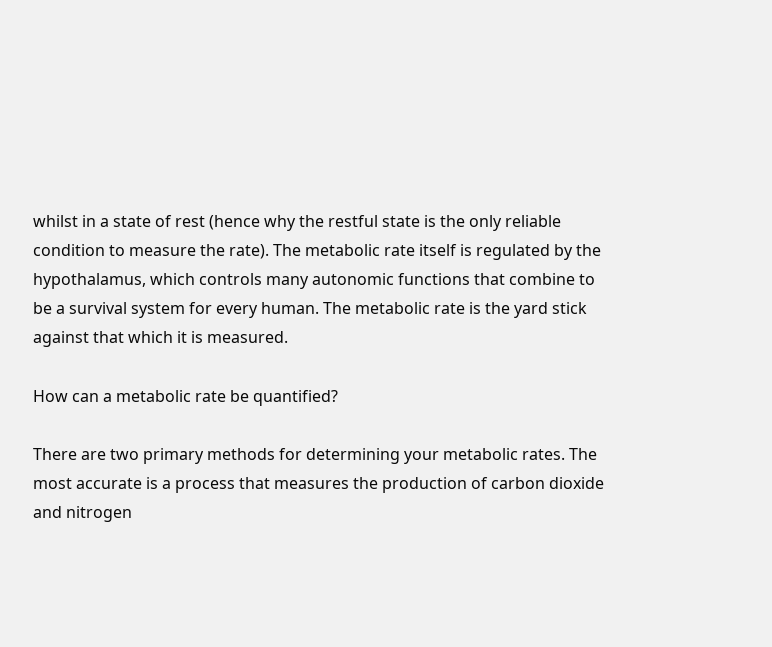whilst in a state of rest (hence why the restful state is the only reliable condition to measure the rate). The metabolic rate itself is regulated by the hypothalamus, which controls many autonomic functions that combine to be a survival system for every human. The metabolic rate is the yard stick against that which it is measured.

How can a metabolic rate be quantified?

There are two primary methods for determining your metabolic rates. The most accurate is a process that measures the production of carbon dioxide and nitrogen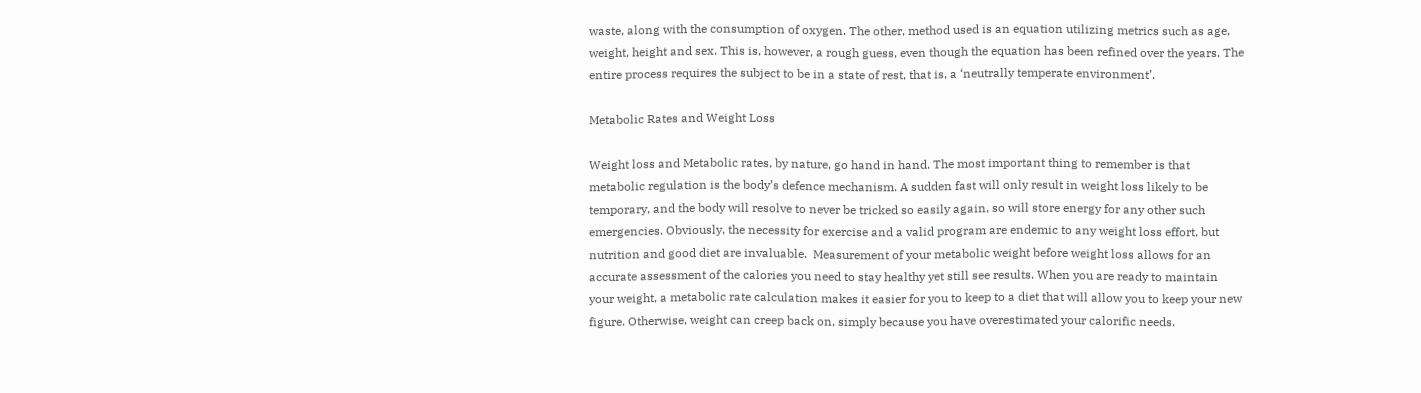waste, along with the consumption of oxygen. The other, method used is an equation utilizing metrics such as age, weight, height and sex. This is, however, a rough guess, even though the equation has been refined over the years. The entire process requires the subject to be in a state of rest, that is, a ‘neutrally temperate environment’.

Metabolic Rates and Weight Loss

Weight loss and Metabolic rates, by nature, go hand in hand. The most important thing to remember is that metabolic regulation is the body’s defence mechanism. A sudden fast will only result in weight loss likely to be temporary, and the body will resolve to never be tricked so easily again, so will store energy for any other such emergencies. Obviously, the necessity for exercise and a valid program are endemic to any weight loss effort, but nutrition and good diet are invaluable.  Measurement of your metabolic weight before weight loss allows for an accurate assessment of the calories you need to stay healthy yet still see results. When you are ready to maintain your weight, a metabolic rate calculation makes it easier for you to keep to a diet that will allow you to keep your new figure. Otherwise, weight can creep back on, simply because you have overestimated your calorific needs.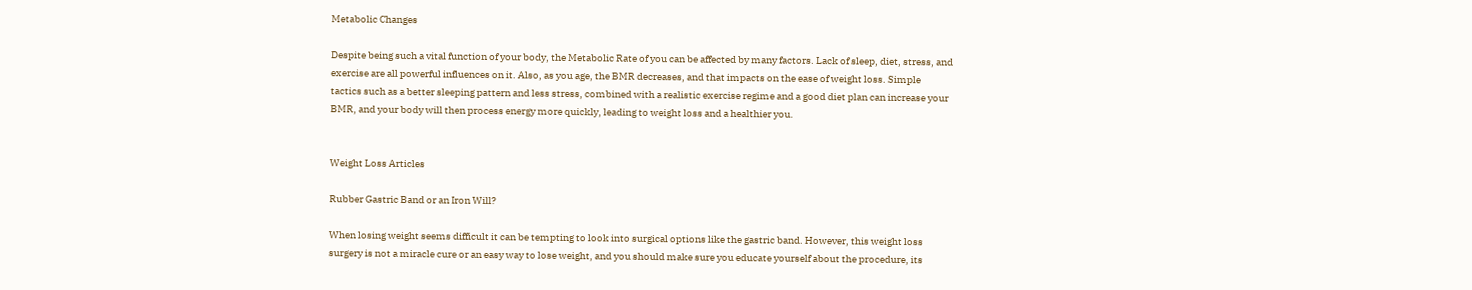Metabolic Changes

Despite being such a vital function of your body, the Metabolic Rate of you can be affected by many factors. Lack of sleep, diet, stress, and exercise are all powerful influences on it. Also, as you age, the BMR decreases, and that impacts on the ease of weight loss. Simple tactics such as a better sleeping pattern and less stress, combined with a realistic exercise regime and a good diet plan can increase your BMR, and your body will then process energy more quickly, leading to weight loss and a healthier you.


Weight Loss Articles

Rubber Gastric Band or an Iron Will?

When losing weight seems difficult it can be tempting to look into surgical options like the gastric band. However, this weight loss surgery is not a miracle cure or an easy way to lose weight, and you should make sure you educate yourself about the procedure, its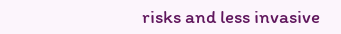risks and less invasive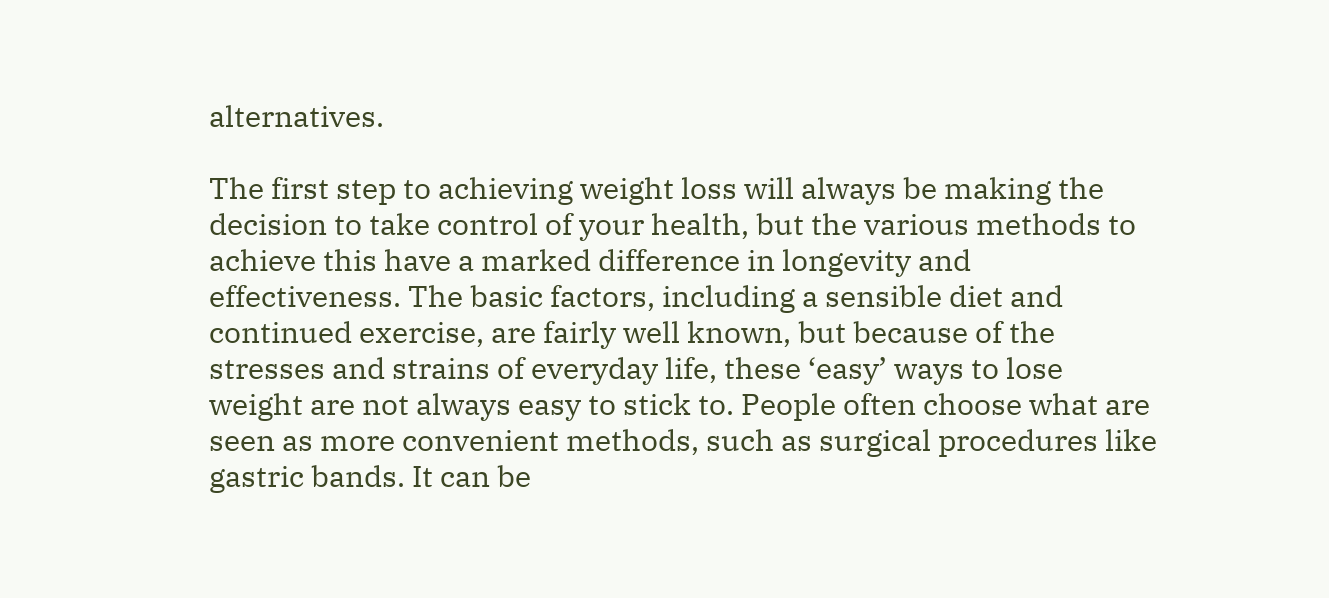alternatives.

The first step to achieving weight loss will always be making the decision to take control of your health, but the various methods to achieve this have a marked difference in longevity and effectiveness. The basic factors, including a sensible diet and continued exercise, are fairly well known, but because of the stresses and strains of everyday life, these ‘easy’ ways to lose weight are not always easy to stick to. People often choose what are seen as more convenient methods, such as surgical procedures like gastric bands. It can be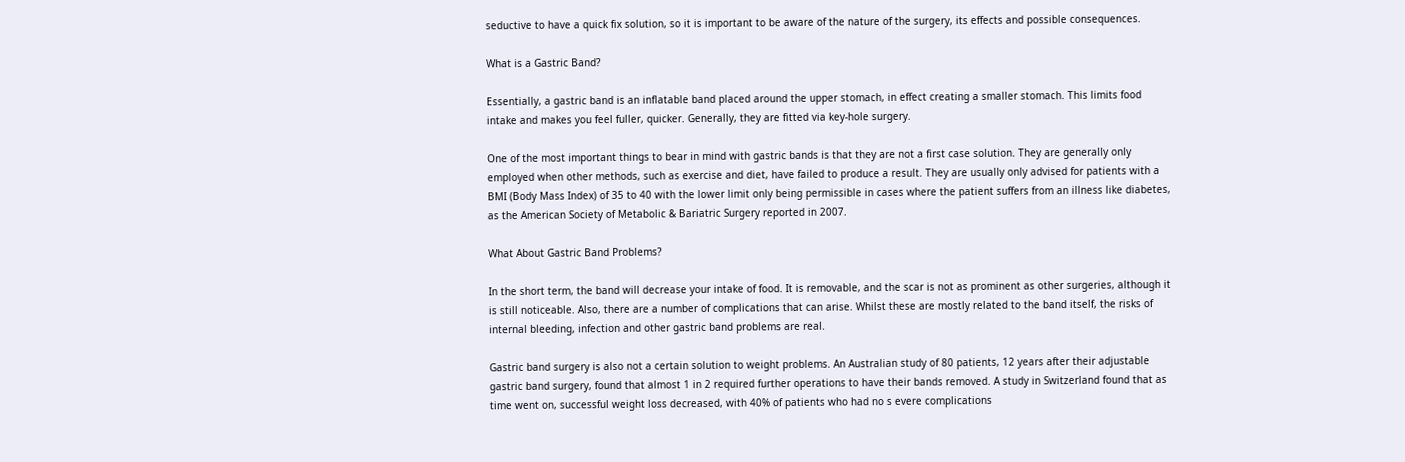seductive to have a quick fix solution, so it is important to be aware of the nature of the surgery, its effects and possible consequences.

What is a Gastric Band?

Essentially, a gastric band is an inflatable band placed around the upper stomach, in effect creating a smaller stomach. This limits food intake and makes you feel fuller, quicker. Generally, they are fitted via key-hole surgery.

One of the most important things to bear in mind with gastric bands is that they are not a first case solution. They are generally only employed when other methods, such as exercise and diet, have failed to produce a result. They are usually only advised for patients with a BMI (Body Mass Index) of 35 to 40 with the lower limit only being permissible in cases where the patient suffers from an illness like diabetes, as the American Society of Metabolic & Bariatric Surgery reported in 2007.

What About Gastric Band Problems?

In the short term, the band will decrease your intake of food. It is removable, and the scar is not as prominent as other surgeries, although it is still noticeable. Also, there are a number of complications that can arise. Whilst these are mostly related to the band itself, the risks of internal bleeding, infection and other gastric band problems are real.

Gastric band surgery is also not a certain solution to weight problems. An Australian study of 80 patients, 12 years after their adjustable gastric band surgery, found that almost 1 in 2 required further operations to have their bands removed. A study in Switzerland found that as time went on, successful weight loss decreased, with 40% of patients who had no s evere complications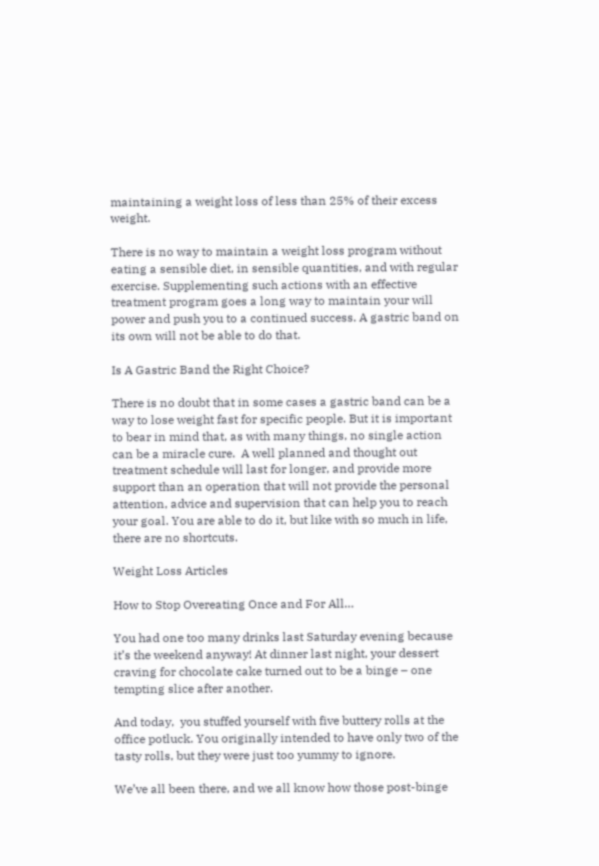maintaining a weight loss of less than 25% of their excess weight.

There is no way to maintain a weight loss program without eating a sensible diet, in sensible quantities, and with regular exercise. Supplementing such actions with an effective treatment program goes a long way to maintain your will power and push you to a continued success. A gastric band on its own will not be able to do that.

Is A Gastric Band the Right Choice?

There is no doubt that in some cases a gastric band can be a way to lose weight fast for specific people. But it is important to bear in mind that, as with many things, no single action can be a miracle cure.  A well planned and thought out treatment schedule will last for longer, and provide more support than an operation that will not provide the personal attention, advice and supervision that can help you to reach your goal. You are able to do it, but like with so much in life, there are no shortcuts.

Weight Loss Articles

How to Stop Overeating Once and For All…

You had one too many drinks last Saturday evening because it’s the weekend anyway! At dinner last night, your dessert craving for chocolate cake turned out to be a binge – one tempting slice after another.

And today,  you stuffed yourself with five buttery rolls at the office potluck. You originally intended to have only two of the tasty rolls, but they were just too yummy to ignore.

We’ve all been there, and we all know how those post-binge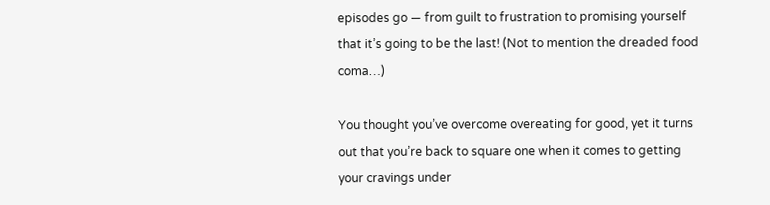episodes go — from guilt to frustration to promising yourself that it’s going to be the last! (Not to mention the dreaded food coma…)

You thought you’ve overcome overeating for good, yet it turns out that you’re back to square one when it comes to getting your cravings under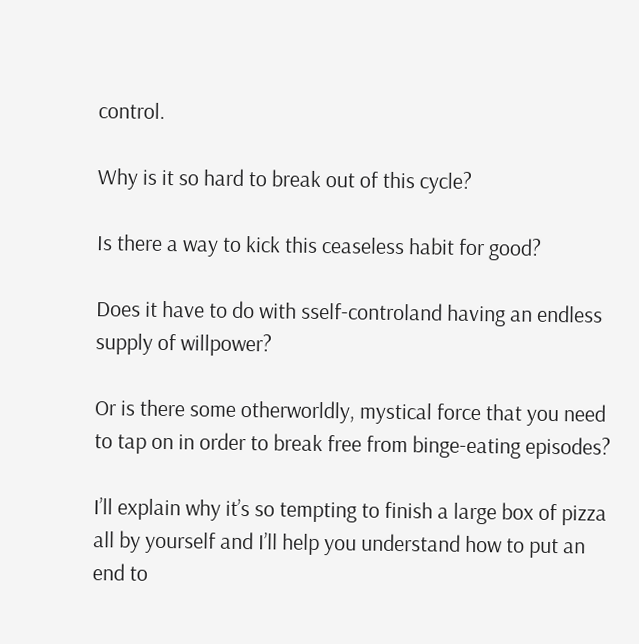control.

Why is it so hard to break out of this cycle?

Is there a way to kick this ceaseless habit for good?

Does it have to do with sself-controland having an endless supply of willpower?

Or is there some otherworldly, mystical force that you need to tap on in order to break free from binge-eating episodes?

I’ll explain why it’s so tempting to finish a large box of pizza all by yourself and I’ll help you understand how to put an end to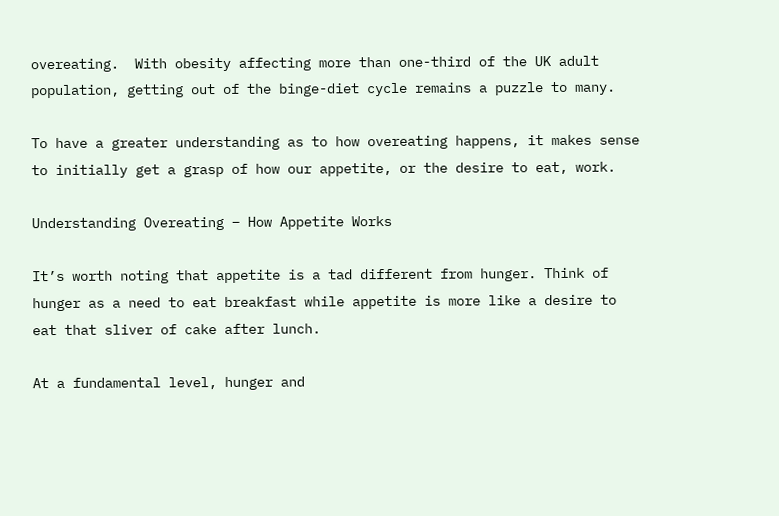overeating.  With obesity affecting more than one-third of the UK adult population, getting out of the binge-diet cycle remains a puzzle to many.

To have a greater understanding as to how overeating happens, it makes sense to initially get a grasp of how our appetite, or the desire to eat, work.

Understanding Overeating – How Appetite Works

It’s worth noting that appetite is a tad different from hunger. Think of hunger as a need to eat breakfast while appetite is more like a desire to eat that sliver of cake after lunch.

At a fundamental level, hunger and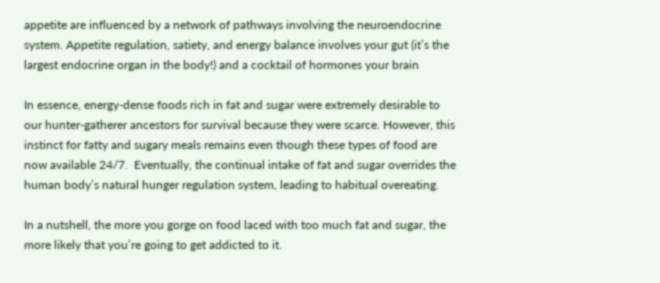appetite are influenced by a network of pathways involving the neuroendocrine system. Appetite regulation, satiety, and energy balance involves your gut (it’s the largest endocrine organ in the body!) and a cocktail of hormones your brain

In essence, energy-dense foods rich in fat and sugar were extremely desirable to our hunter-gatherer ancestors for survival because they were scarce. However, this instinct for fatty and sugary meals remains even though these types of food are now available 24/7.  Eventually, the continual intake of fat and sugar overrides the human body’s natural hunger regulation system, leading to habitual overeating.

In a nutshell, the more you gorge on food laced with too much fat and sugar, the more likely that you’re going to get addicted to it.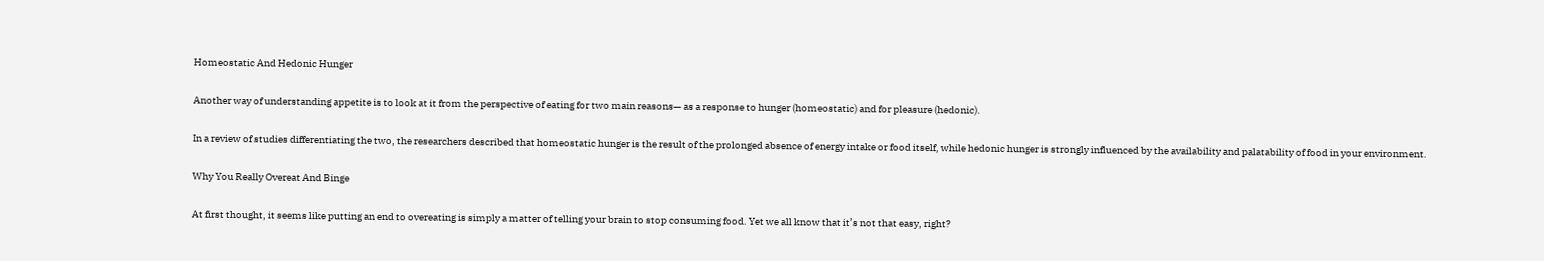Homeostatic And Hedonic Hunger

Another way of understanding appetite is to look at it from the perspective of eating for two main reasons— as a response to hunger (homeostatic) and for pleasure (hedonic).

In a review of studies differentiating the two, the researchers described that homeostatic hunger is the result of the prolonged absence of energy intake or food itself, while hedonic hunger is strongly influenced by the availability and palatability of food in your environment.

Why You Really Overeat And Binge

At first thought, it seems like putting an end to overeating is simply a matter of telling your brain to stop consuming food. Yet we all know that it’s not that easy, right?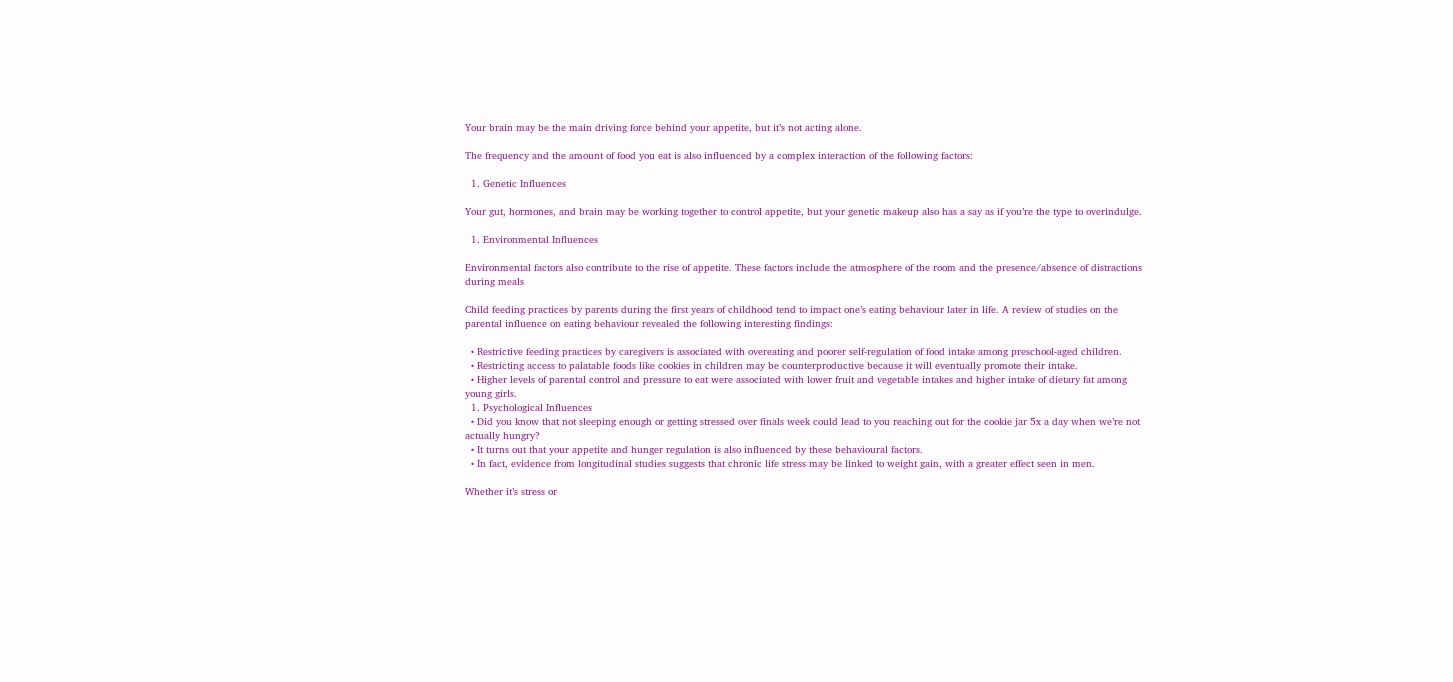Your brain may be the main driving force behind your appetite, but it’s not acting alone.

The frequency and the amount of food you eat is also influenced by a complex interaction of the following factors:

  1. Genetic Influences

Your gut, hormones, and brain may be working together to control appetite, but your genetic makeup also has a say as if you’re the type to overindulge.

  1. Environmental Influences

Environmental factors also contribute to the rise of appetite. These factors include the atmosphere of the room and the presence/absence of distractions during meals

Child feeding practices by parents during the first years of childhood tend to impact one’s eating behaviour later in life. A review of studies on the parental influence on eating behaviour revealed the following interesting findings:

  • Restrictive feeding practices by caregivers is associated with overeating and poorer self-regulation of food intake among preschool-aged children.
  • Restricting access to palatable foods like cookies in children may be counterproductive because it will eventually promote their intake.
  • Higher levels of parental control and pressure to eat were associated with lower fruit and vegetable intakes and higher intake of dietary fat among young girls.
  1. Psychological Influences
  • Did you know that not sleeping enough or getting stressed over finals week could lead to you reaching out for the cookie jar 5x a day when we’re not actually hungry?
  • It turns out that your appetite and hunger regulation is also influenced by these behavioural factors.
  • In fact, evidence from longitudinal studies suggests that chronic life stress may be linked to weight gain, with a greater effect seen in men.

Whether it’s stress or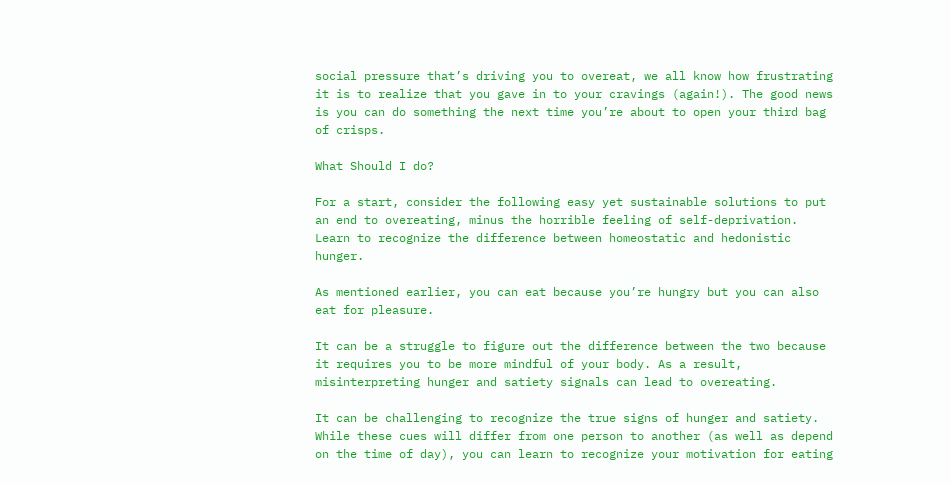social pressure that’s driving you to overeat, we all know how frustrating it is to realize that you gave in to your cravings (again!). The good news is you can do something the next time you’re about to open your third bag of crisps.

What Should I do?

For a start, consider the following easy yet sustainable solutions to put an end to overeating, minus the horrible feeling of self-deprivation.  Learn to recognize the difference between homeostatic and hedonistic hunger.

As mentioned earlier, you can eat because you’re hungry but you can also eat for pleasure.

It can be a struggle to figure out the difference between the two because it requires you to be more mindful of your body. As a result, misinterpreting hunger and satiety signals can lead to overeating.

It can be challenging to recognize the true signs of hunger and satiety. While these cues will differ from one person to another (as well as depend on the time of day), you can learn to recognize your motivation for eating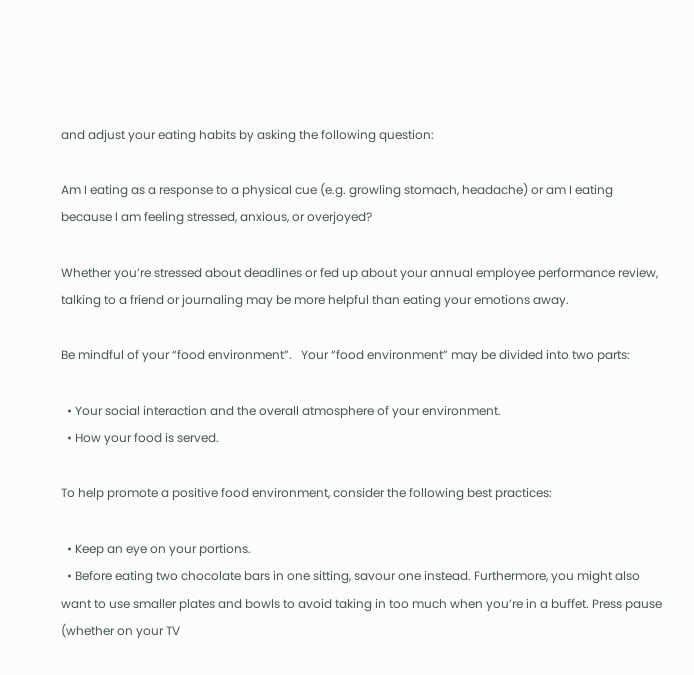and adjust your eating habits by asking the following question:

Am I eating as a response to a physical cue (e.g. growling stomach, headache) or am I eating because I am feeling stressed, anxious, or overjoyed?

Whether you’re stressed about deadlines or fed up about your annual employee performance review, talking to a friend or journaling may be more helpful than eating your emotions away.

Be mindful of your “food environment”.   Your “food environment” may be divided into two parts:

  • Your social interaction and the overall atmosphere of your environment.
  • How your food is served.

To help promote a positive food environment, consider the following best practices:

  • Keep an eye on your portions.
  • Before eating two chocolate bars in one sitting, savour one instead. Furthermore, you might also want to use smaller plates and bowls to avoid taking in too much when you’re in a buffet. Press pause (whether on your TV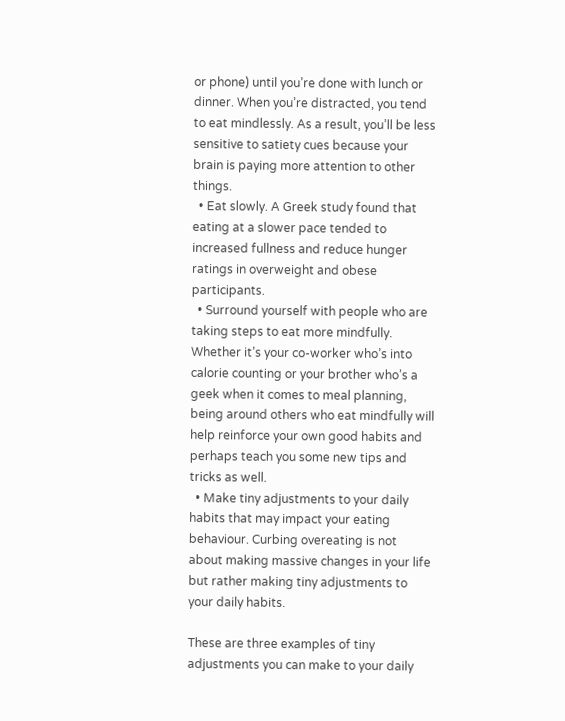or phone) until you’re done with lunch or dinner. When you’re distracted, you tend to eat mindlessly. As a result, you’ll be less sensitive to satiety cues because your brain is paying more attention to other things.
  • Eat slowly. A Greek study found that eating at a slower pace tended to increased fullness and reduce hunger ratings in overweight and obese participants.
  • Surround yourself with people who are taking steps to eat more mindfully. Whether it’s your co-worker who’s into calorie counting or your brother who’s a geek when it comes to meal planning, being around others who eat mindfully will help reinforce your own good habits and perhaps teach you some new tips and tricks as well.
  • Make tiny adjustments to your daily habits that may impact your eating behaviour. Curbing overeating is not about making massive changes in your life but rather making tiny adjustments to your daily habits.

These are three examples of tiny adjustments you can make to your daily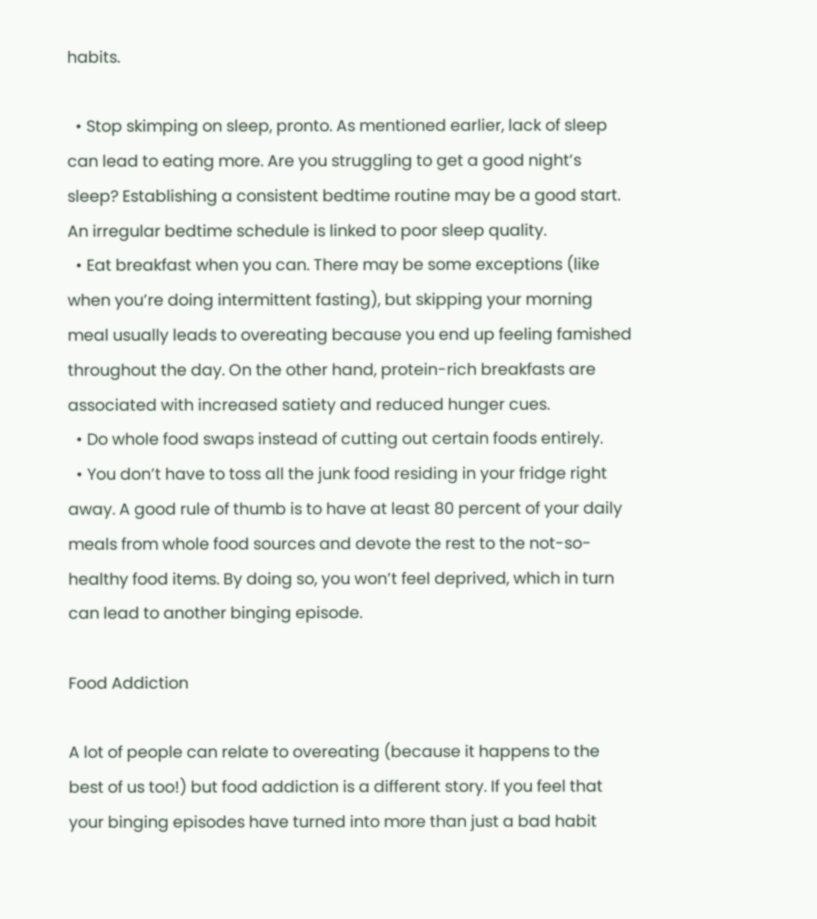habits.

  • Stop skimping on sleep, pronto. As mentioned earlier, lack of sleep can lead to eating more. Are you struggling to get a good night’s sleep? Establishing a consistent bedtime routine may be a good start. An irregular bedtime schedule is linked to poor sleep quality.
  • Eat breakfast when you can. There may be some exceptions (like when you’re doing intermittent fasting), but skipping your morning meal usually leads to overeating because you end up feeling famished throughout the day. On the other hand, protein-rich breakfasts are associated with increased satiety and reduced hunger cues.
  • Do whole food swaps instead of cutting out certain foods entirely.
  • You don’t have to toss all the junk food residing in your fridge right away. A good rule of thumb is to have at least 80 percent of your daily meals from whole food sources and devote the rest to the not-so-healthy food items. By doing so, you won’t feel deprived, which in turn can lead to another binging episode.

Food Addiction

A lot of people can relate to overeating (because it happens to the best of us too!) but food addiction is a different story. If you feel that your binging episodes have turned into more than just a bad habit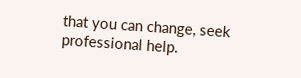that you can change, seek professional help.